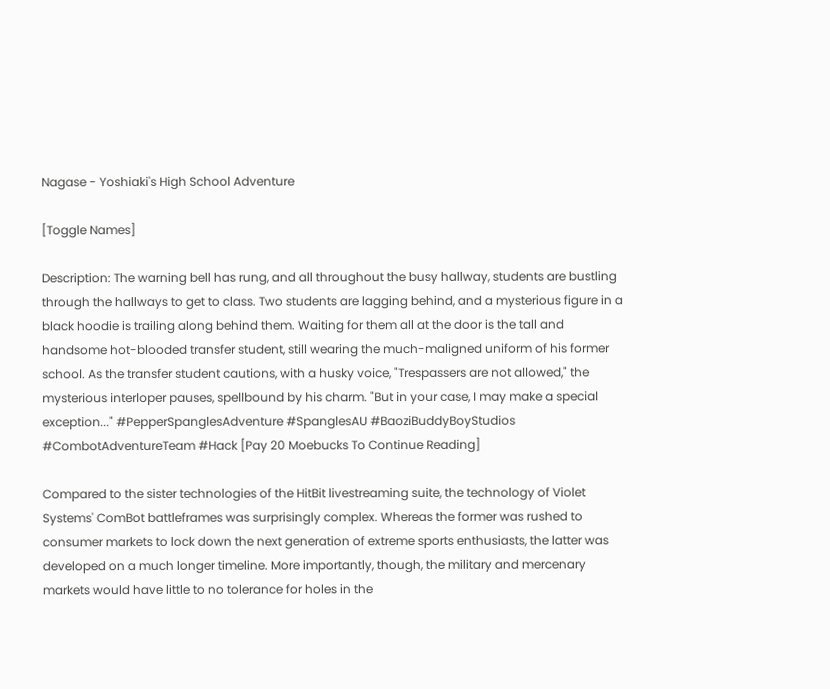Nagase - Yoshiaki's High School Adventure

[Toggle Names]

Description: The warning bell has rung, and all throughout the busy hallway, students are bustling through the hallways to get to class. Two students are lagging behind, and a mysterious figure in a black hoodie is trailing along behind them. Waiting for them all at the door is the tall and handsome hot-blooded transfer student, still wearing the much-maligned uniform of his former school. As the transfer student cautions, with a husky voice, "Trespassers are not allowed," the mysterious interloper pauses, spellbound by his charm. "But in your case, I may make a special exception..." #PepperSpanglesAdventure #SpanglesAU #BaoziBuddyBoyStudios #CombotAdventureTeam #Hack [Pay 20 Moebucks To Continue Reading]

Compared to the sister technologies of the HitBit livestreaming suite, the technology of Violet Systems' ComBot battleframes was surprisingly complex. Whereas the former was rushed to consumer markets to lock down the next generation of extreme sports enthusiasts, the latter was developed on a much longer timeline. More importantly, though, the military and mercenary markets would have little to no tolerance for holes in the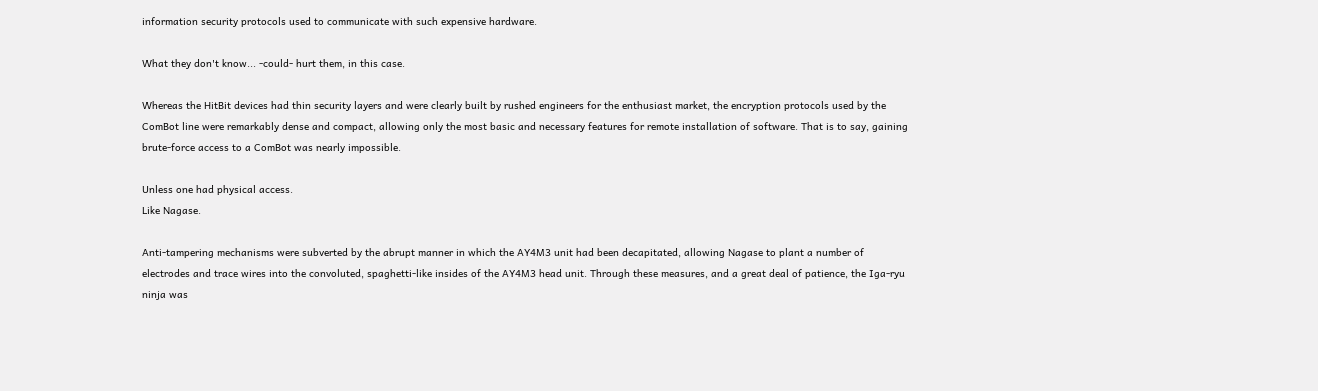information security protocols used to communicate with such expensive hardware.

What they don't know... -could- hurt them, in this case.

Whereas the HitBit devices had thin security layers and were clearly built by rushed engineers for the enthusiast market, the encryption protocols used by the ComBot line were remarkably dense and compact, allowing only the most basic and necessary features for remote installation of software. That is to say, gaining brute-force access to a ComBot was nearly impossible.

Unless one had physical access.
Like Nagase.

Anti-tampering mechanisms were subverted by the abrupt manner in which the AY4M3 unit had been decapitated, allowing Nagase to plant a number of electrodes and trace wires into the convoluted, spaghetti-like insides of the AY4M3 head unit. Through these measures, and a great deal of patience, the Iga-ryu ninja was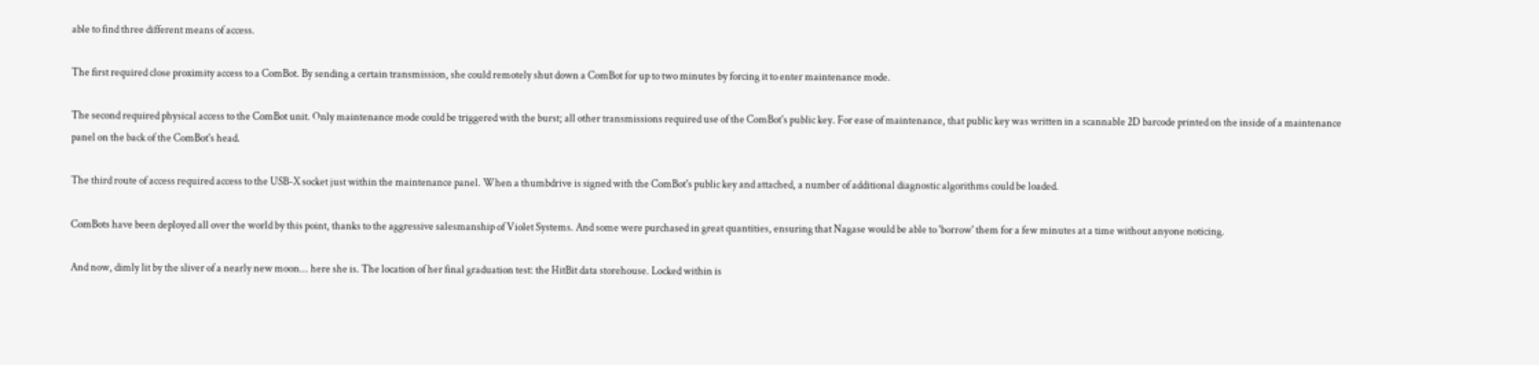able to find three different means of access.

The first required close proximity access to a ComBot. By sending a certain transmission, she could remotely shut down a ComBot for up to two minutes by forcing it to enter maintenance mode.

The second required physical access to the ComBot unit. Only maintenance mode could be triggered with the burst; all other transmissions required use of the ComBot's public key. For ease of maintenance, that public key was written in a scannable 2D barcode printed on the inside of a maintenance panel on the back of the ComBot's head.

The third route of access required access to the USB-X socket just within the maintenance panel. When a thumbdrive is signed with the ComBot's public key and attached, a number of additional diagnostic algorithms could be loaded.

ComBots have been deployed all over the world by this point, thanks to the aggressive salesmanship of Violet Systems. And some were purchased in great quantities, ensuring that Nagase would be able to 'borrow' them for a few minutes at a time without anyone noticing.

And now, dimly lit by the sliver of a nearly new moon... here she is. The location of her final graduation test: the HitBit data storehouse. Locked within is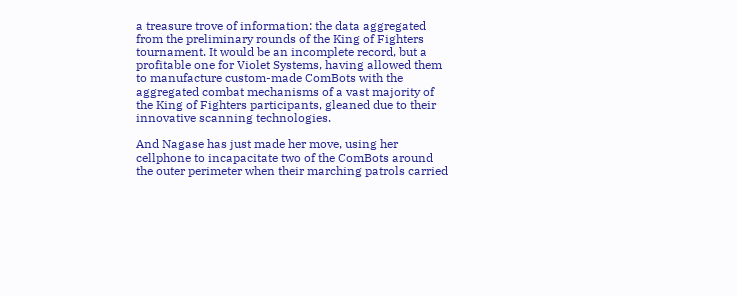a treasure trove of information: the data aggregated from the preliminary rounds of the King of Fighters tournament. It would be an incomplete record, but a profitable one for Violet Systems, having allowed them to manufacture custom-made ComBots with the aggregated combat mechanisms of a vast majority of the King of Fighters participants, gleaned due to their innovative scanning technologies.

And Nagase has just made her move, using her cellphone to incapacitate two of the ComBots around the outer perimeter when their marching patrols carried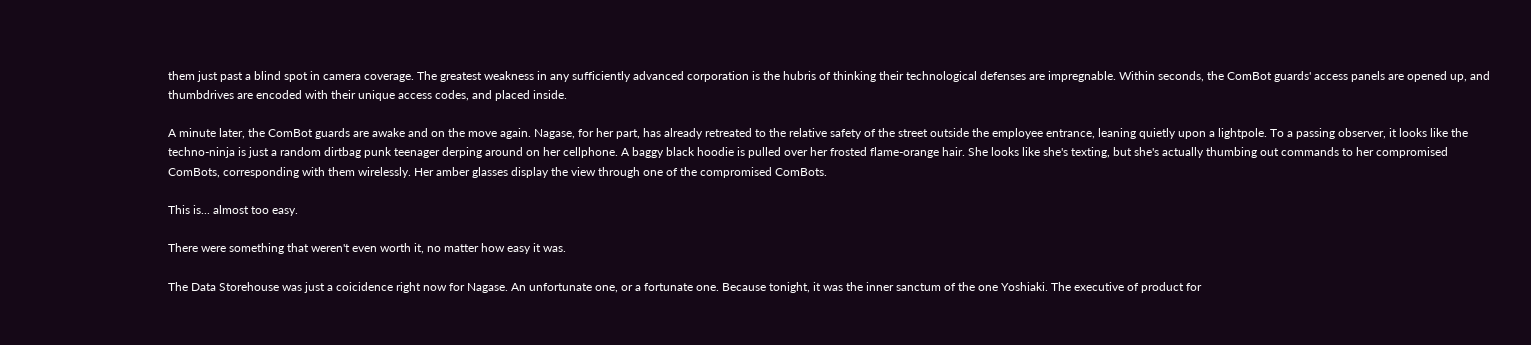them just past a blind spot in camera coverage. The greatest weakness in any sufficiently advanced corporation is the hubris of thinking their technological defenses are impregnable. Within seconds, the ComBot guards' access panels are opened up, and thumbdrives are encoded with their unique access codes, and placed inside.

A minute later, the ComBot guards are awake and on the move again. Nagase, for her part, has already retreated to the relative safety of the street outside the employee entrance, leaning quietly upon a lightpole. To a passing observer, it looks like the techno-ninja is just a random dirtbag punk teenager derping around on her cellphone. A baggy black hoodie is pulled over her frosted flame-orange hair. She looks like she's texting, but she's actually thumbing out commands to her compromised ComBots, corresponding with them wirelessly. Her amber glasses display the view through one of the compromised ComBots.

This is... almost too easy.

There were something that weren't even worth it, no matter how easy it was.

The Data Storehouse was just a coicidence right now for Nagase. An unfortunate one, or a fortunate one. Because tonight, it was the inner sanctum of the one Yoshiaki. The executive of product for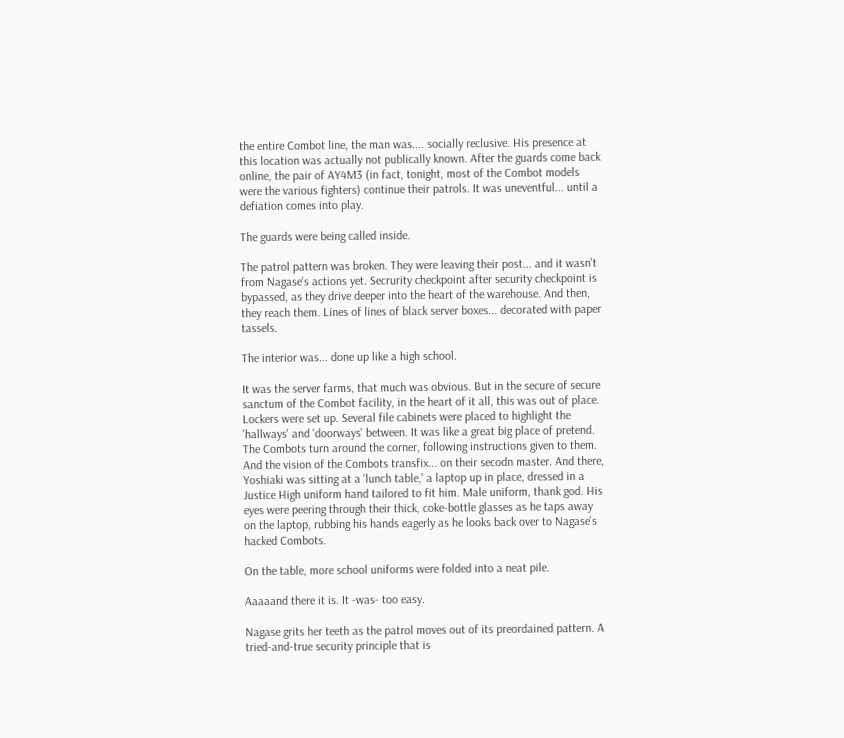the entire Combot line, the man was.... socially reclusive. His presence at this location was actually not publically known. After the guards come back online, the pair of AY4M3 (in fact, tonight, most of the Combot models were the various fighters) continue their patrols. It was uneventful... until a defiation comes into play.

The guards were being called inside.

The patrol pattern was broken. They were leaving their post... and it wasn't from Nagase's actions yet. Secrurity checkpoint after security checkpoint is bypassed, as they drive deeper into the heart of the warehouse. And then, they reach them. Lines of lines of black server boxes... decorated with paper tassels.

The interior was... done up like a high school.

It was the server farms, that much was obvious. But in the secure of secure sanctum of the Combot facility, in the heart of it all, this was out of place. Lockers were set up. Several file cabinets were placed to highlight the 'hallways' and 'doorways' between. It was like a great big place of pretend. The Combots turn around the corner, following instructions given to them. And the vision of the Combots transfix... on their secodn master. And there, Yoshiaki was sitting at a 'lunch table,' a laptop up in place, dressed in a Justice High uniform hand tailored to fit him. Male uniform, thank god. His eyes were peering through their thick, coke-bottle glasses as he taps away on the laptop, rubbing his hands eagerly as he looks back over to Nagase's hacked Combots.

On the table, more school uniforms were folded into a neat pile.

Aaaaand there it is. It -was- too easy.

Nagase grits her teeth as the patrol moves out of its preordained pattern. A tried-and-true security principle that is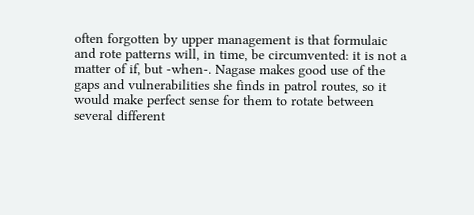often forgotten by upper management is that formulaic and rote patterns will, in time, be circumvented: it is not a matter of if, but -when-. Nagase makes good use of the gaps and vulnerabilities she finds in patrol routes, so it would make perfect sense for them to rotate between several different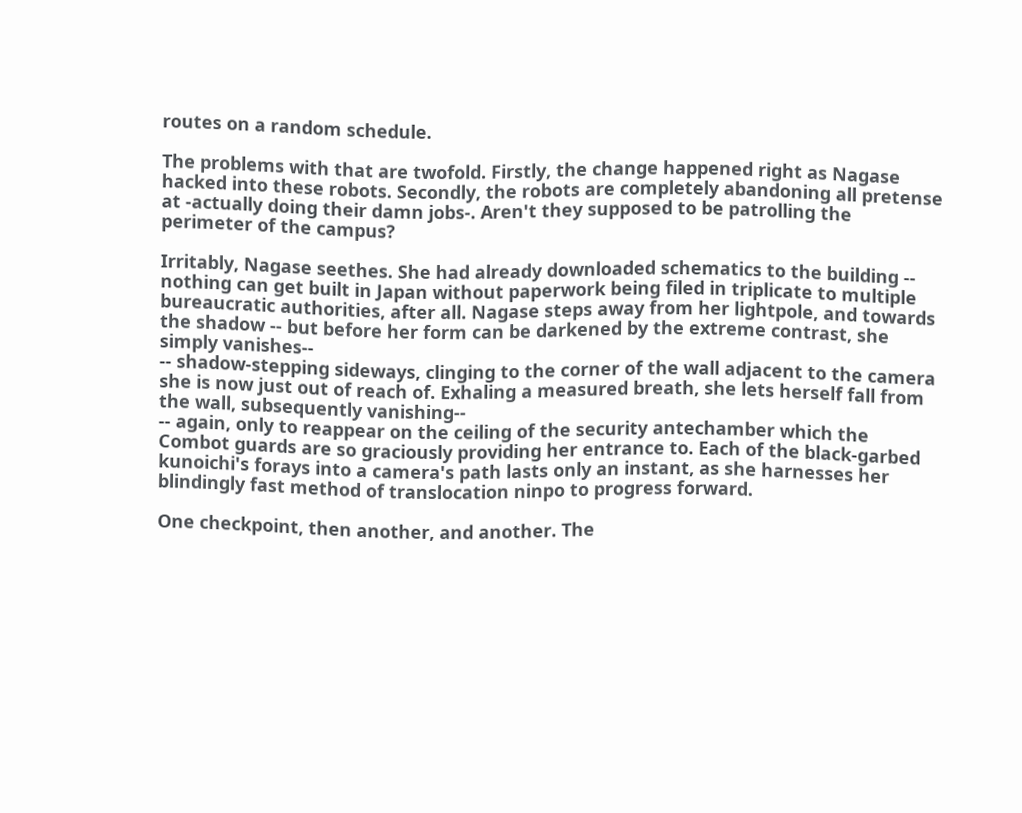routes on a random schedule.

The problems with that are twofold. Firstly, the change happened right as Nagase hacked into these robots. Secondly, the robots are completely abandoning all pretense at -actually doing their damn jobs-. Aren't they supposed to be patrolling the perimeter of the campus?

Irritably, Nagase seethes. She had already downloaded schematics to the building -- nothing can get built in Japan without paperwork being filed in triplicate to multiple bureaucratic authorities, after all. Nagase steps away from her lightpole, and towards the shadow -- but before her form can be darkened by the extreme contrast, she simply vanishes--
-- shadow-stepping sideways, clinging to the corner of the wall adjacent to the camera she is now just out of reach of. Exhaling a measured breath, she lets herself fall from the wall, subsequently vanishing--
-- again, only to reappear on the ceiling of the security antechamber which the Combot guards are so graciously providing her entrance to. Each of the black-garbed kunoichi's forays into a camera's path lasts only an instant, as she harnesses her blindingly fast method of translocation ninpo to progress forward.

One checkpoint, then another, and another. The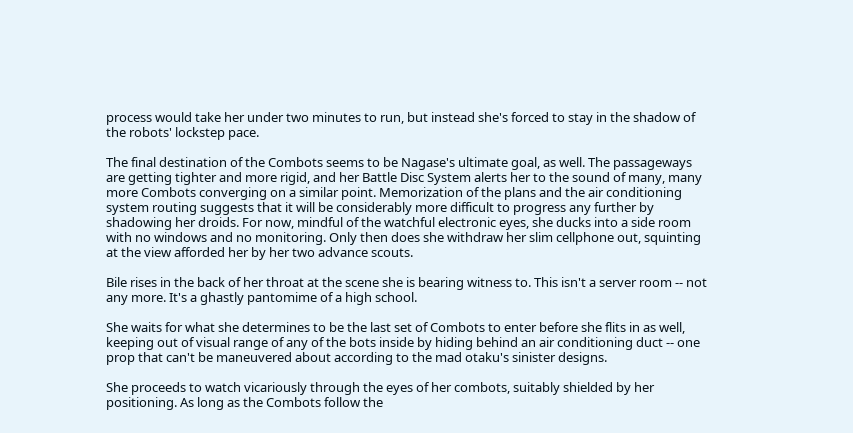process would take her under two minutes to run, but instead she's forced to stay in the shadow of the robots' lockstep pace.

The final destination of the Combots seems to be Nagase's ultimate goal, as well. The passageways are getting tighter and more rigid, and her Battle Disc System alerts her to the sound of many, many more Combots converging on a similar point. Memorization of the plans and the air conditioning system routing suggests that it will be considerably more difficult to progress any further by shadowing her droids. For now, mindful of the watchful electronic eyes, she ducks into a side room with no windows and no monitoring. Only then does she withdraw her slim cellphone out, squinting at the view afforded her by her two advance scouts.

Bile rises in the back of her throat at the scene she is bearing witness to. This isn't a server room -- not any more. It's a ghastly pantomime of a high school.

She waits for what she determines to be the last set of Combots to enter before she flits in as well, keeping out of visual range of any of the bots inside by hiding behind an air conditioning duct -- one prop that can't be maneuvered about according to the mad otaku's sinister designs.

She proceeds to watch vicariously through the eyes of her combots, suitably shielded by her positioning. As long as the Combots follow the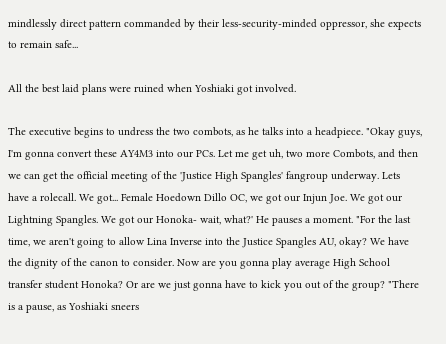mindlessly direct pattern commanded by their less-security-minded oppressor, she expects to remain safe...

All the best laid plans were ruined when Yoshiaki got involved.

The executive begins to undress the two combots, as he talks into a headpiece. "Okay guys, I'm gonna convert these AY4M3 into our PCs. Let me get uh, two more Combots, and then we can get the official meeting of the 'Justice High Spangles' fangroup underway. Lets have a rolecall. We got... Female Hoedown Dillo OC, we got our Injun Joe. We got our Lightning Spangles. We got our Honoka- wait, what?' He pauses a moment. "For the last time, we aren't going to allow Lina Inverse into the Justice Spangles AU, okay? We have the dignity of the canon to consider. Now are you gonna play average High School transfer student Honoka? Or are we just gonna have to kick you out of the group? "There is a pause, as Yoshiaki sneers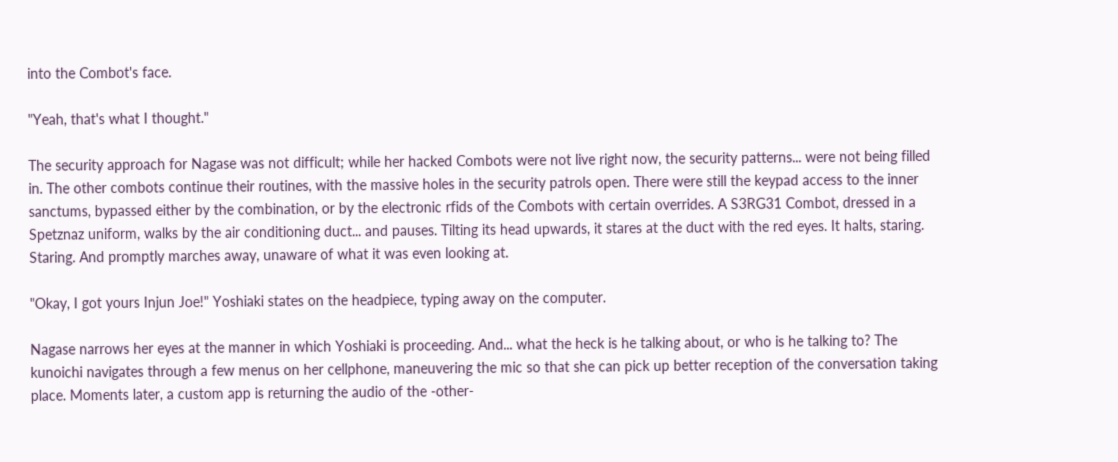into the Combot's face.

"Yeah, that's what I thought."

The security approach for Nagase was not difficult; while her hacked Combots were not live right now, the security patterns... were not being filled in. The other combots continue their routines, with the massive holes in the security patrols open. There were still the keypad access to the inner sanctums, bypassed either by the combination, or by the electronic rfids of the Combots with certain overrides. A S3RG31 Combot, dressed in a Spetznaz uniform, walks by the air conditioning duct... and pauses. Tilting its head upwards, it stares at the duct with the red eyes. It halts, staring. Staring. And promptly marches away, unaware of what it was even looking at.

"Okay, I got yours Injun Joe!" Yoshiaki states on the headpiece, typing away on the computer.

Nagase narrows her eyes at the manner in which Yoshiaki is proceeding. And... what the heck is he talking about, or who is he talking to? The kunoichi navigates through a few menus on her cellphone, maneuvering the mic so that she can pick up better reception of the conversation taking place. Moments later, a custom app is returning the audio of the -other-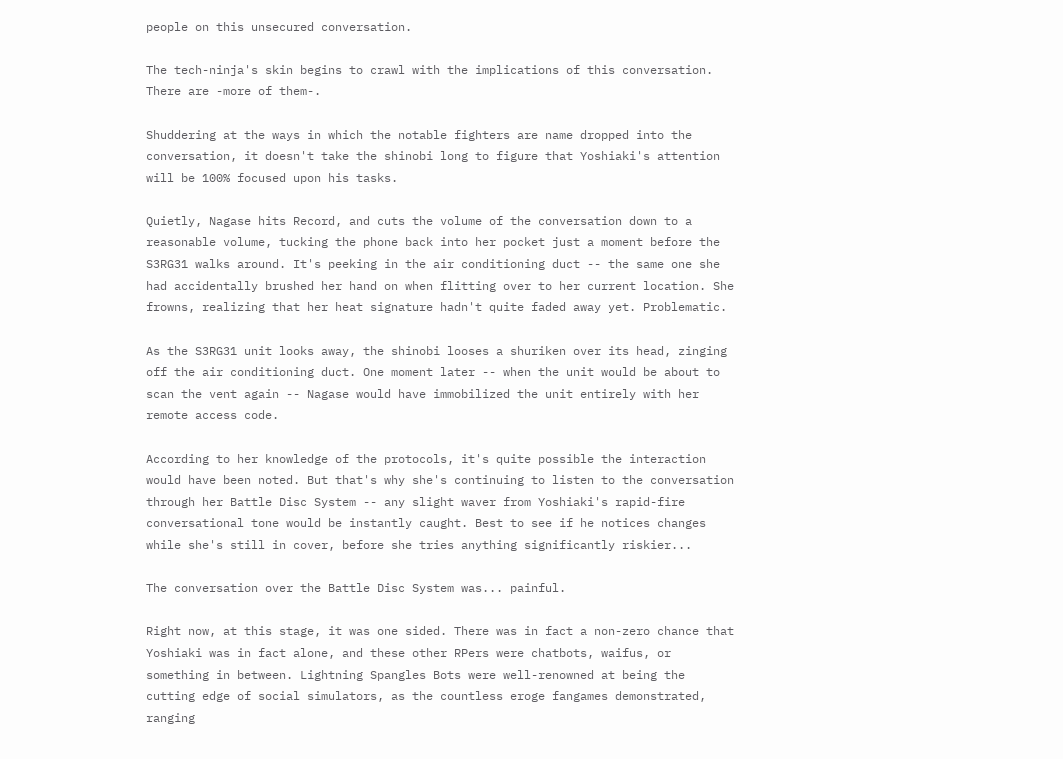people on this unsecured conversation.

The tech-ninja's skin begins to crawl with the implications of this conversation.
There are -more of them-.

Shuddering at the ways in which the notable fighters are name dropped into the conversation, it doesn't take the shinobi long to figure that Yoshiaki's attention will be 100% focused upon his tasks.

Quietly, Nagase hits Record, and cuts the volume of the conversation down to a reasonable volume, tucking the phone back into her pocket just a moment before the S3RG31 walks around. It's peeking in the air conditioning duct -- the same one she had accidentally brushed her hand on when flitting over to her current location. She frowns, realizing that her heat signature hadn't quite faded away yet. Problematic.

As the S3RG31 unit looks away, the shinobi looses a shuriken over its head, zinging off the air conditioning duct. One moment later -- when the unit would be about to scan the vent again -- Nagase would have immobilized the unit entirely with her remote access code.

According to her knowledge of the protocols, it's quite possible the interaction would have been noted. But that's why she's continuing to listen to the conversation through her Battle Disc System -- any slight waver from Yoshiaki's rapid-fire conversational tone would be instantly caught. Best to see if he notices changes while she's still in cover, before she tries anything significantly riskier...

The conversation over the Battle Disc System was... painful.

Right now, at this stage, it was one sided. There was in fact a non-zero chance that Yoshiaki was in fact alone, and these other RPers were chatbots, waifus, or something in between. Lightning Spangles Bots were well-renowned at being the cutting edge of social simulators, as the countless eroge fangames demonstrated, ranging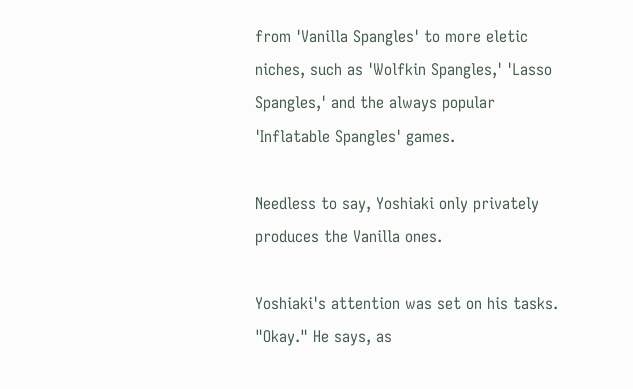from 'Vanilla Spangles' to more eletic niches, such as 'Wolfkin Spangles,' 'Lasso Spangles,' and the always popular 'Inflatable Spangles' games.

Needless to say, Yoshiaki only privately produces the Vanilla ones.

Yoshiaki's attention was set on his tasks. "Okay." He says, as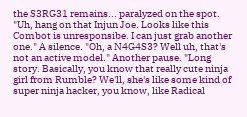the S3RG31 remains... paralyzed on the spot. "Uh, hang on that Injun Joe. Looks like this Combot is unresponsibe. I can just grab another one." A silence. "Oh, a N4G4S3? Well uh, that's not an active model." Another pause. "Long story. Basically, you know that really cute ninja girl from Rumble? We'll, she's like some kind of super ninja hacker, you know, like Radical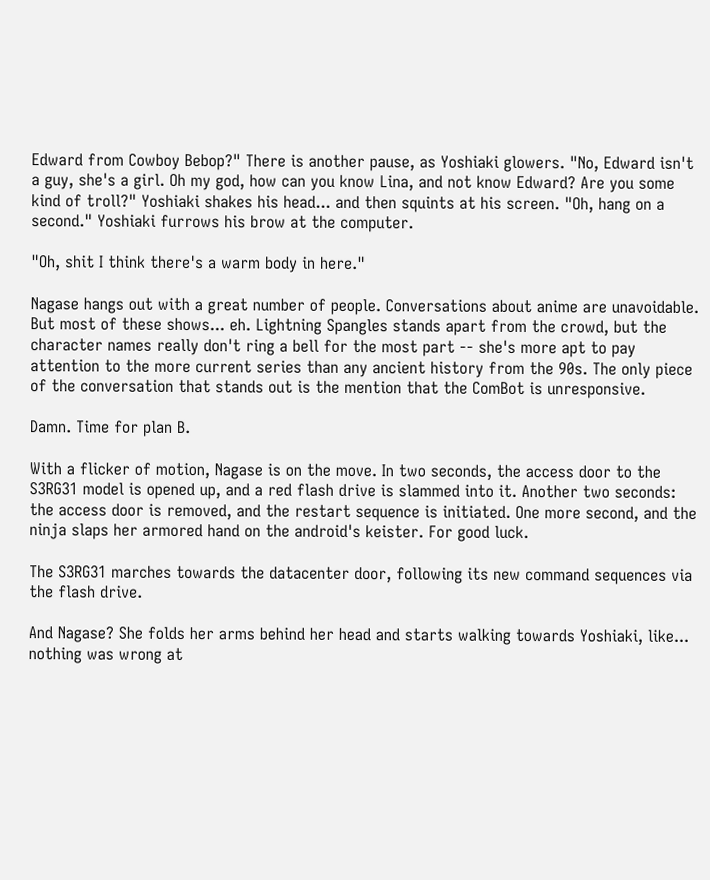Edward from Cowboy Bebop?" There is another pause, as Yoshiaki glowers. "No, Edward isn't a guy, she's a girl. Oh my god, how can you know Lina, and not know Edward? Are you some kind of troll?" Yoshiaki shakes his head... and then squints at his screen. "Oh, hang on a second." Yoshiaki furrows his brow at the computer.

"Oh, shit I think there's a warm body in here."

Nagase hangs out with a great number of people. Conversations about anime are unavoidable. But most of these shows... eh. Lightning Spangles stands apart from the crowd, but the character names really don't ring a bell for the most part -- she's more apt to pay attention to the more current series than any ancient history from the 90s. The only piece of the conversation that stands out is the mention that the ComBot is unresponsive.

Damn. Time for plan B.

With a flicker of motion, Nagase is on the move. In two seconds, the access door to the S3RG31 model is opened up, and a red flash drive is slammed into it. Another two seconds: the access door is removed, and the restart sequence is initiated. One more second, and the ninja slaps her armored hand on the android's keister. For good luck.

The S3RG31 marches towards the datacenter door, following its new command sequences via the flash drive.

And Nagase? She folds her arms behind her head and starts walking towards Yoshiaki, like... nothing was wrong at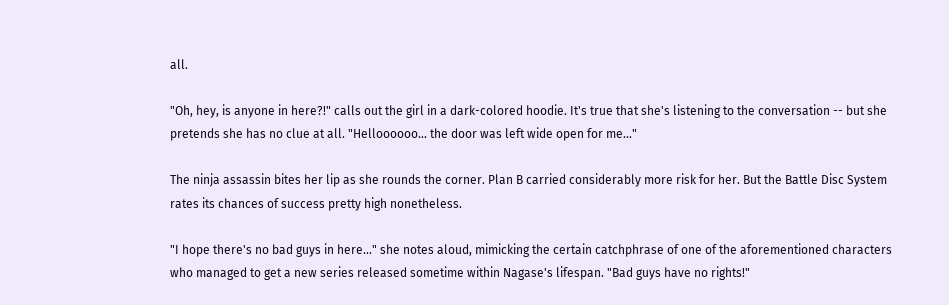all.

"Oh, hey, is anyone in here?!" calls out the girl in a dark-colored hoodie. It's true that she's listening to the conversation -- but she pretends she has no clue at all. "Helloooooo... the door was left wide open for me..."

The ninja assassin bites her lip as she rounds the corner. Plan B carried considerably more risk for her. But the Battle Disc System rates its chances of success pretty high nonetheless.

"I hope there's no bad guys in here..." she notes aloud, mimicking the certain catchphrase of one of the aforementioned characters who managed to get a new series released sometime within Nagase's lifespan. "Bad guys have no rights!"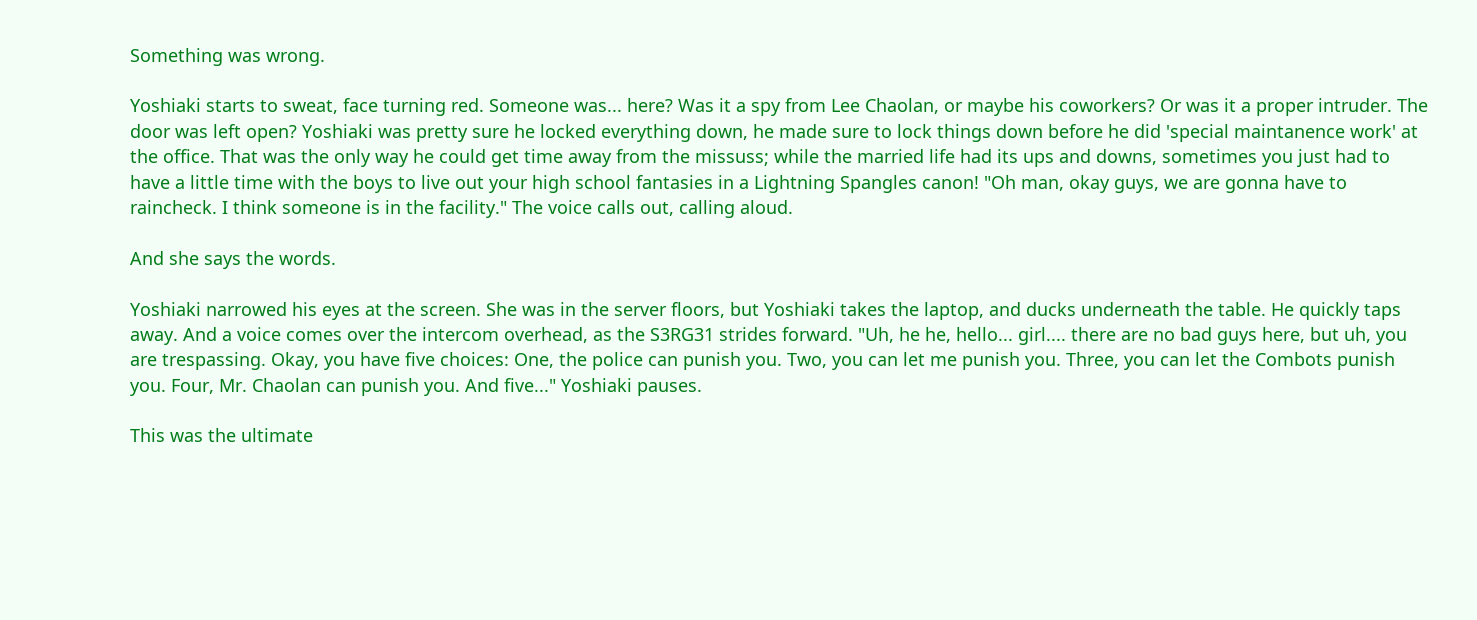Something was wrong.

Yoshiaki starts to sweat, face turning red. Someone was... here? Was it a spy from Lee Chaolan, or maybe his coworkers? Or was it a proper intruder. The door was left open? Yoshiaki was pretty sure he locked everything down, he made sure to lock things down before he did 'special maintanence work' at the office. That was the only way he could get time away from the missuss; while the married life had its ups and downs, sometimes you just had to have a little time with the boys to live out your high school fantasies in a Lightning Spangles canon! "Oh man, okay guys, we are gonna have to raincheck. I think someone is in the facility." The voice calls out, calling aloud.

And she says the words.

Yoshiaki narrowed his eyes at the screen. She was in the server floors, but Yoshiaki takes the laptop, and ducks underneath the table. He quickly taps away. And a voice comes over the intercom overhead, as the S3RG31 strides forward. "Uh, he he, hello... girl.... there are no bad guys here, but uh, you are trespassing. Okay, you have five choices: One, the police can punish you. Two, you can let me punish you. Three, you can let the Combots punish you. Four, Mr. Chaolan can punish you. And five..." Yoshiaki pauses.

This was the ultimate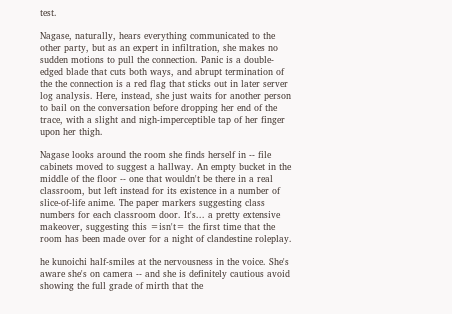test.

Nagase, naturally, hears everything communicated to the other party, but as an expert in infiltration, she makes no sudden motions to pull the connection. Panic is a double-edged blade that cuts both ways, and abrupt termination of the the connection is a red flag that sticks out in later server log analysis. Here, instead, she just waits for another person to bail on the conversation before dropping her end of the trace, with a slight and nigh-imperceptible tap of her finger upon her thigh.

Nagase looks around the room she finds herself in -- file cabinets moved to suggest a hallway. An empty bucket in the middle of the floor -- one that wouldn't be there in a real classroom, but left instead for its existence in a number of slice-of-life anime. The paper markers suggesting class numbers for each classroom door. It's... a pretty extensive makeover, suggesting this =isn't= the first time that the room has been made over for a night of clandestine roleplay.

he kunoichi half-smiles at the nervousness in the voice. She's aware she's on camera -- and she is definitely cautious avoid showing the full grade of mirth that the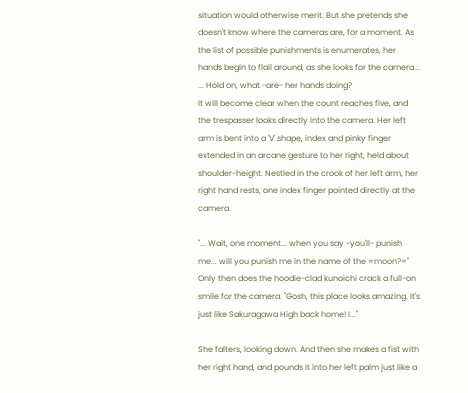situation would otherwise merit. But she pretends she doesn't know where the cameras are, for a moment. As the list of possible punishments is enumerates, her hands begin to flail around, as she looks for the camera...
... Hold on, what -are- her hands doing?
It will become clear when the count reaches five, and the trespasser looks directly into the camera. Her left arm is bent into a 'V' shape, index and pinky finger extended in an arcane gesture to her right, held about shoulder-height. Nestled in the crook of her left arm, her right hand rests, one index finger pointed directly at the camera.

"... Wait, one moment... when you say -you'll- punish me... will you punish me in the name of the =moon?="
Only then does the hoodie-clad kunoichi crack a full-on smile for the camera. "Gosh, this place looks amazing. It's just like Sakuragawa High back home! I..."

She falters, looking down. And then she makes a fist with her right hand, and pounds it into her left palm just like a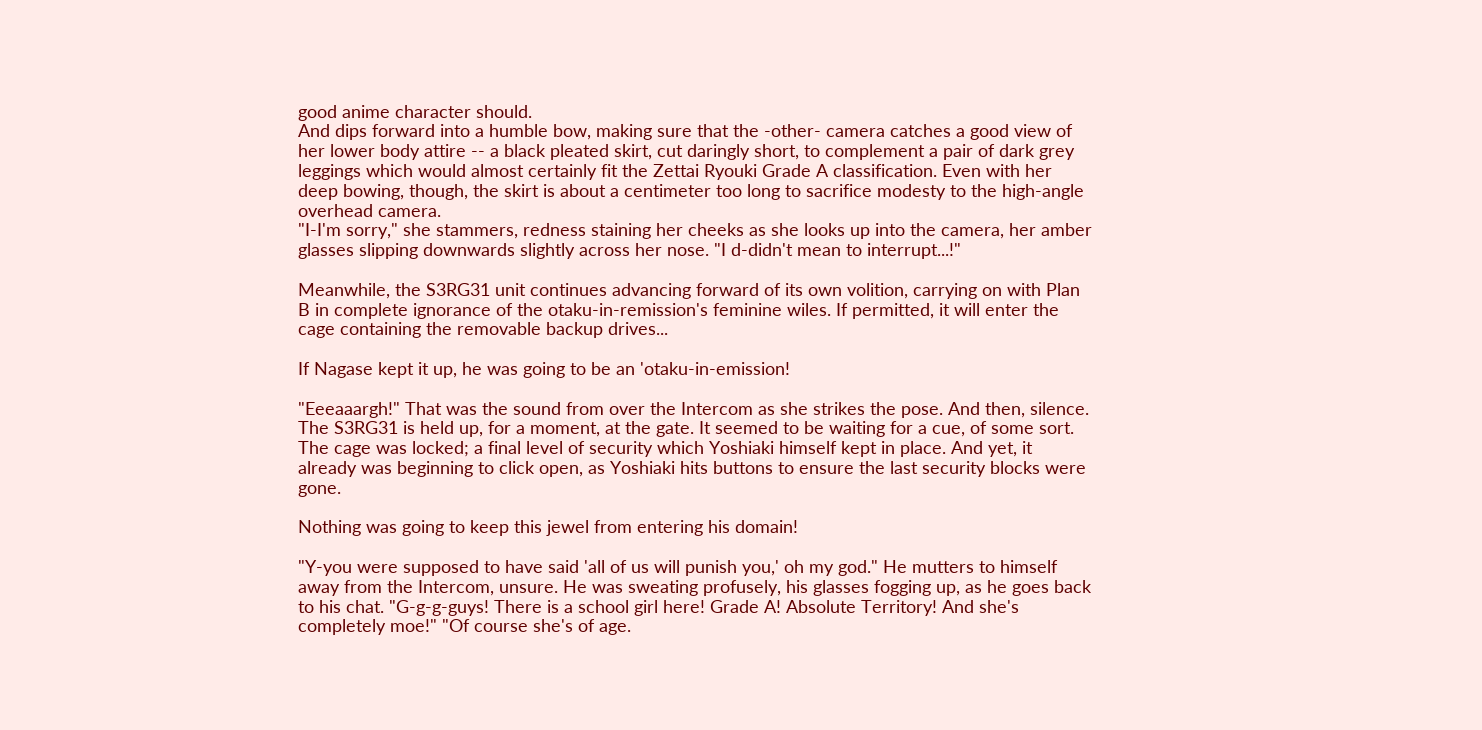good anime character should.
And dips forward into a humble bow, making sure that the -other- camera catches a good view of her lower body attire -- a black pleated skirt, cut daringly short, to complement a pair of dark grey leggings which would almost certainly fit the Zettai Ryouki Grade A classification. Even with her deep bowing, though, the skirt is about a centimeter too long to sacrifice modesty to the high-angle overhead camera.
"I-I'm sorry," she stammers, redness staining her cheeks as she looks up into the camera, her amber glasses slipping downwards slightly across her nose. "I d-didn't mean to interrupt...!"

Meanwhile, the S3RG31 unit continues advancing forward of its own volition, carrying on with Plan B in complete ignorance of the otaku-in-remission's feminine wiles. If permitted, it will enter the cage containing the removable backup drives...

If Nagase kept it up, he was going to be an 'otaku-in-emission!

"Eeeaaargh!" That was the sound from over the Intercom as she strikes the pose. And then, silence. The S3RG31 is held up, for a moment, at the gate. It seemed to be waiting for a cue, of some sort. The cage was locked; a final level of security which Yoshiaki himself kept in place. And yet, it already was beginning to click open, as Yoshiaki hits buttons to ensure the last security blocks were gone.

Nothing was going to keep this jewel from entering his domain!

"Y-you were supposed to have said 'all of us will punish you,' oh my god." He mutters to himself away from the Intercom, unsure. He was sweating profusely, his glasses fogging up, as he goes back to his chat. "G-g-g-guys! There is a school girl here! Grade A! Absolute Territory! And she's completely moe!" "Of course she's of age.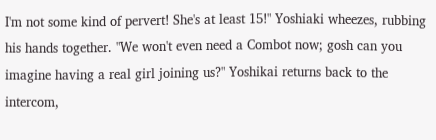I'm not some kind of pervert! She's at least 15!" Yoshiaki wheezes, rubbing his hands together. "We won't even need a Combot now; gosh can you imagine having a real girl joining us?" Yoshikai returns back to the intercom,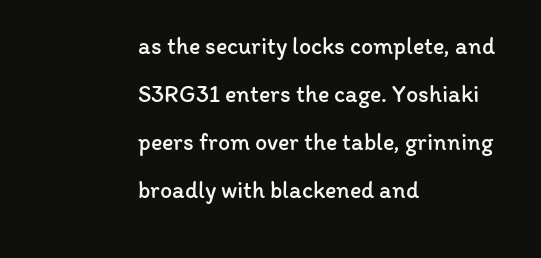as the security locks complete, and S3RG31 enters the cage. Yoshiaki peers from over the table, grinning broadly with blackened and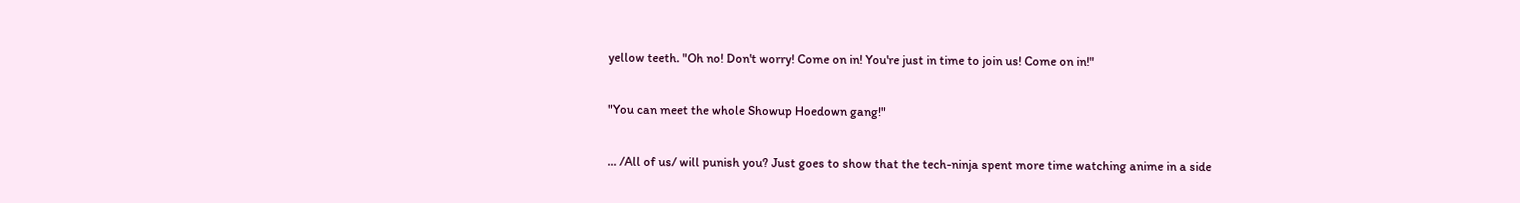yellow teeth. "Oh no! Don't worry! Come on in! You're just in time to join us! Come on in!"

"You can meet the whole Showup Hoedown gang!"

... /All of us/ will punish you? Just goes to show that the tech-ninja spent more time watching anime in a side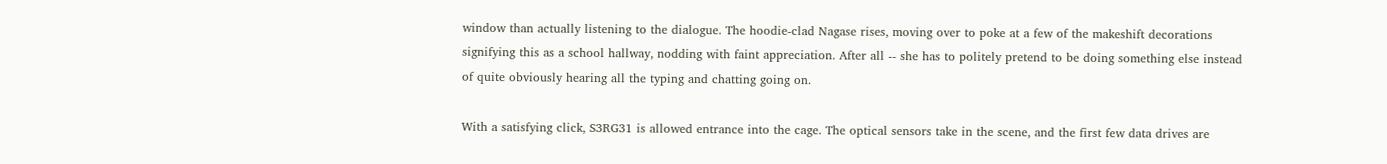window than actually listening to the dialogue. The hoodie-clad Nagase rises, moving over to poke at a few of the makeshift decorations signifying this as a school hallway, nodding with faint appreciation. After all -- she has to politely pretend to be doing something else instead of quite obviously hearing all the typing and chatting going on.

With a satisfying click, S3RG31 is allowed entrance into the cage. The optical sensors take in the scene, and the first few data drives are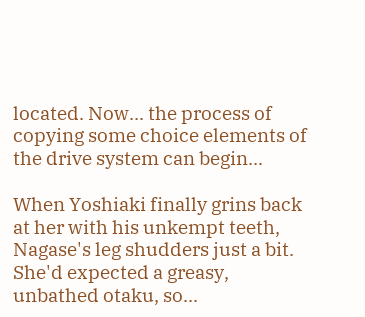located. Now... the process of copying some choice elements of the drive system can begin...

When Yoshiaki finally grins back at her with his unkempt teeth, Nagase's leg shudders just a bit. She'd expected a greasy, unbathed otaku, so...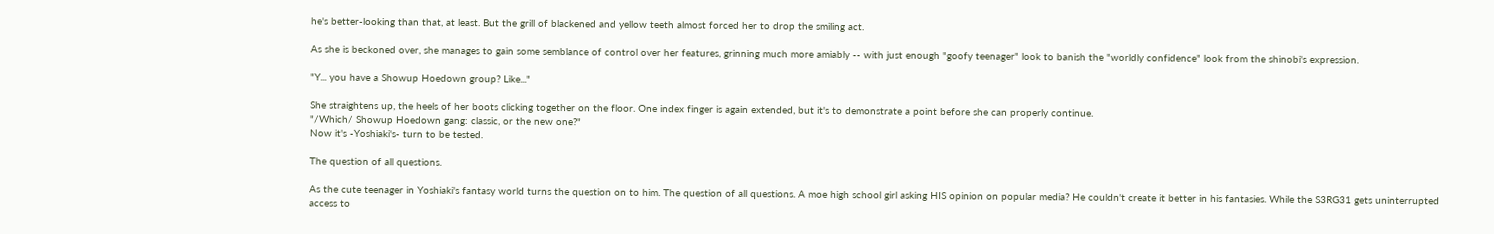he's better-looking than that, at least. But the grill of blackened and yellow teeth almost forced her to drop the smiling act.

As she is beckoned over, she manages to gain some semblance of control over her features, grinning much more amiably -- with just enough "goofy teenager" look to banish the "worldly confidence" look from the shinobi's expression.

"Y... you have a Showup Hoedown group? Like..."

She straightens up, the heels of her boots clicking together on the floor. One index finger is again extended, but it's to demonstrate a point before she can properly continue.
"/Which/ Showup Hoedown gang: classic, or the new one?"
Now it's -Yoshiaki's- turn to be tested.

The question of all questions.

As the cute teenager in Yoshiaki's fantasy world turns the question on to him. The question of all questions. A moe high school girl asking HIS opinion on popular media? He couldn't create it better in his fantasies. While the S3RG31 gets uninterrupted access to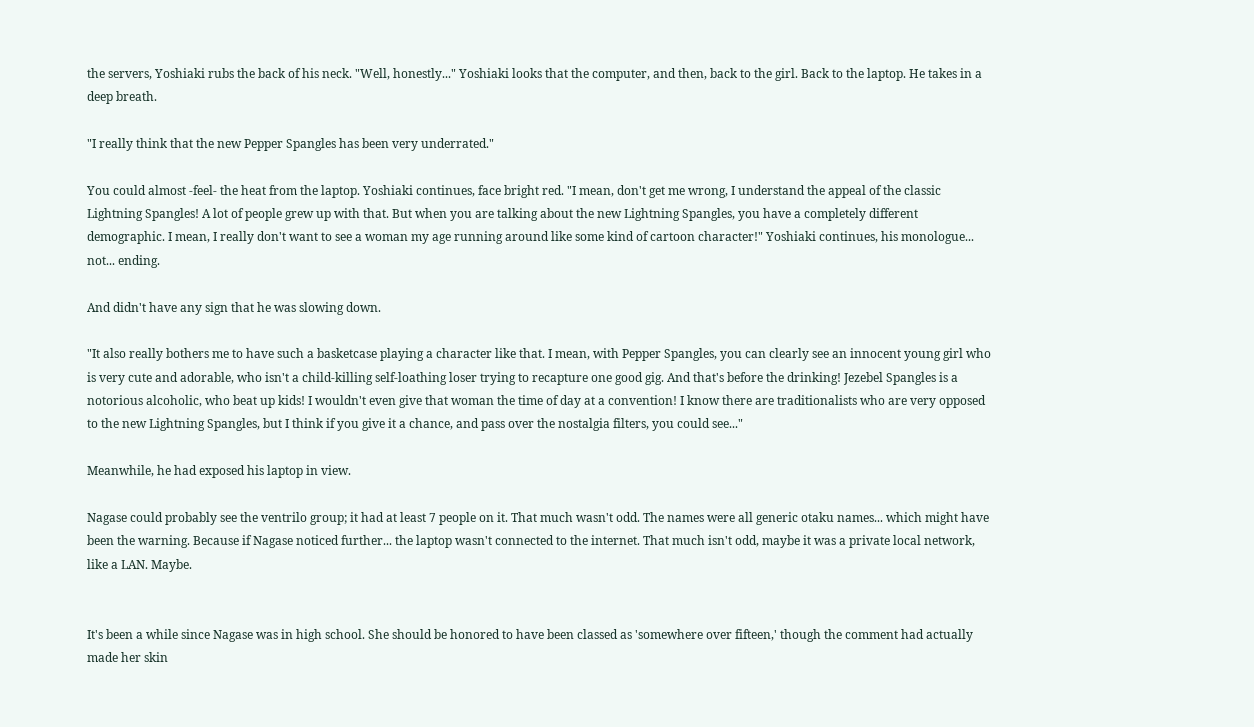the servers, Yoshiaki rubs the back of his neck. "Well, honestly..." Yoshiaki looks that the computer, and then, back to the girl. Back to the laptop. He takes in a deep breath.

"I really think that the new Pepper Spangles has been very underrated."

You could almost -feel- the heat from the laptop. Yoshiaki continues, face bright red. "I mean, don't get me wrong, I understand the appeal of the classic Lightning Spangles! A lot of people grew up with that. But when you are talking about the new Lightning Spangles, you have a completely different demographic. I mean, I really don't want to see a woman my age running around like some kind of cartoon character!" Yoshiaki continues, his monologue... not... ending.

And didn't have any sign that he was slowing down.

"It also really bothers me to have such a basketcase playing a character like that. I mean, with Pepper Spangles, you can clearly see an innocent young girl who is very cute and adorable, who isn't a child-killing self-loathing loser trying to recapture one good gig. And that's before the drinking! Jezebel Spangles is a notorious alcoholic, who beat up kids! I wouldn't even give that woman the time of day at a convention! I know there are traditionalists who are very opposed to the new Lightning Spangles, but I think if you give it a chance, and pass over the nostalgia filters, you could see..."

Meanwhile, he had exposed his laptop in view.

Nagase could probably see the ventrilo group; it had at least 7 people on it. That much wasn't odd. The names were all generic otaku names... which might have been the warning. Because if Nagase noticed further... the laptop wasn't connected to the internet. That much isn't odd, maybe it was a private local network, like a LAN. Maybe.


It's been a while since Nagase was in high school. She should be honored to have been classed as 'somewhere over fifteen,' though the comment had actually made her skin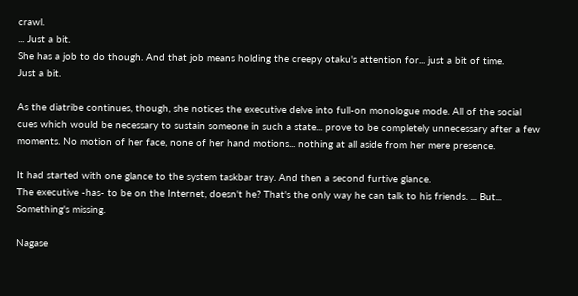crawl.
... Just a bit.
She has a job to do though. And that job means holding the creepy otaku's attention for... just a bit of time.
Just a bit.

As the diatribe continues, though, she notices the executive delve into full-on monologue mode. All of the social cues which would be necessary to sustain someone in such a state... prove to be completely unnecessary after a few moments. No motion of her face, none of her hand motions... nothing at all aside from her mere presence.

It had started with one glance to the system taskbar tray. And then a second furtive glance.
The executive -has- to be on the Internet, doesn't he? That's the only way he can talk to his friends. ... But...
Something's missing.

Nagase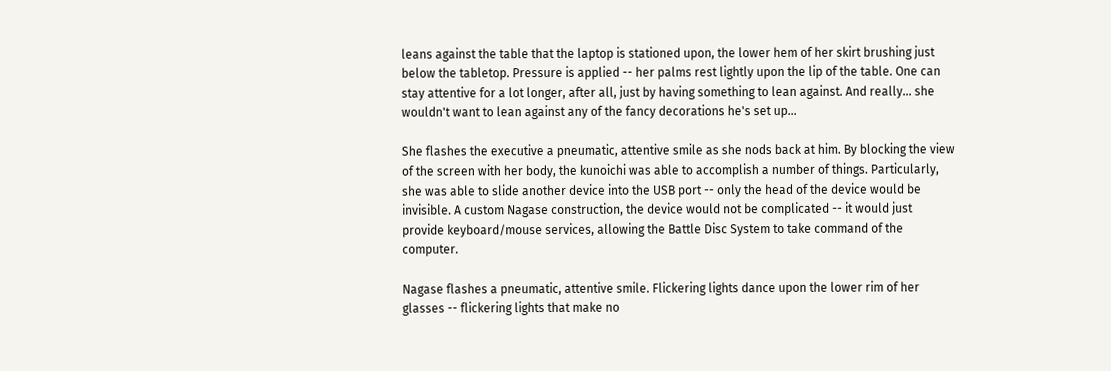leans against the table that the laptop is stationed upon, the lower hem of her skirt brushing just below the tabletop. Pressure is applied -- her palms rest lightly upon the lip of the table. One can stay attentive for a lot longer, after all, just by having something to lean against. And really... she wouldn't want to lean against any of the fancy decorations he's set up...

She flashes the executive a pneumatic, attentive smile as she nods back at him. By blocking the view of the screen with her body, the kunoichi was able to accomplish a number of things. Particularly, she was able to slide another device into the USB port -- only the head of the device would be invisible. A custom Nagase construction, the device would not be complicated -- it would just provide keyboard/mouse services, allowing the Battle Disc System to take command of the computer.

Nagase flashes a pneumatic, attentive smile. Flickering lights dance upon the lower rim of her glasses -- flickering lights that make no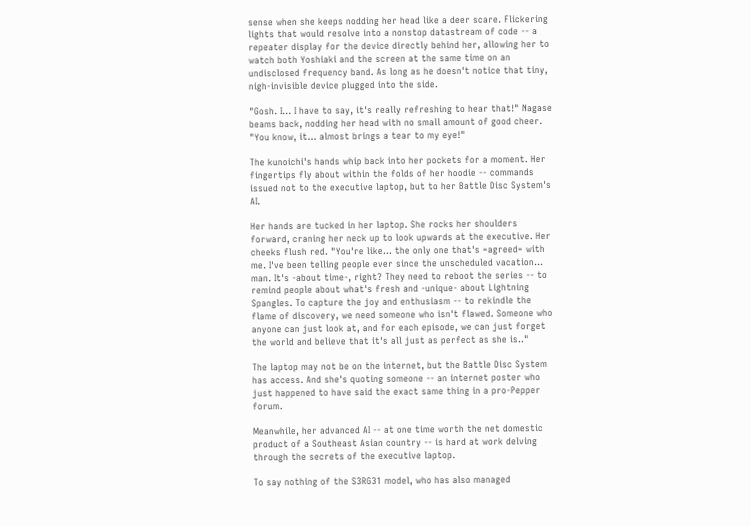sense when she keeps nodding her head like a deer scare. Flickering lights that would resolve into a nonstop datastream of code -- a repeater display for the device directly behind her, allowing her to watch both Yoshiaki and the screen at the same time on an undisclosed frequency band. As long as he doesn't notice that tiny, nigh-invisible device plugged into the side.

"Gosh. I... I have to say, it's really refreshing to hear that!" Nagase beams back, nodding her head with no small amount of good cheer. "You know, it... almost brings a tear to my eye!"

The kunoichi's hands whip back into her pockets for a moment. Her fingertips fly about within the folds of her hoodie -- commands issued not to the executive laptop, but to her Battle Disc System's AI.

Her hands are tucked in her laptop. She rocks her shoulders forward, craning her neck up to look upwards at the executive. Her cheeks flush red. "You're like... the only one that's =agreed= with me. I've been telling people ever since the unscheduled vacation... man. It's -about time-, right? They need to reboot the series -- to remind people about what's fresh and -unique- about Lightning Spangles. To capture the joy and enthusiasm -- to rekindle the flame of discovery, we need someone who isn't flawed. Someone who anyone can just look at, and for each episode, we can just forget the world and believe that it's all just as perfect as she is.."

The laptop may not be on the internet, but the Battle Disc System has access. And she's quoting someone -- an internet poster who just happened to have said the exact same thing in a pro-Pepper forum.

Meanwhile, her advanced AI -- at one time worth the net domestic product of a Southeast Asian country -- is hard at work delving through the secrets of the executive laptop.

To say nothing of the S3RG31 model, who has also managed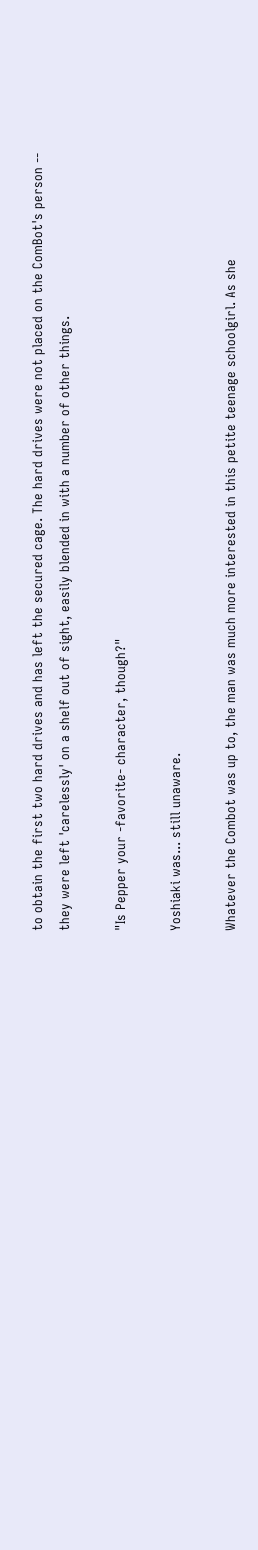to obtain the first two hard drives and has left the secured cage. The hard drives were not placed on the ComBot's person -- they were left 'carelessly' on a shelf out of sight, easily blended in with a number of other things.

"Is Pepper your -favorite- character, though?"

Yoshiaki was... still unaware.

Whatever the Combot was up to, the man was much more interested in this petite teenage schoolgirl. As she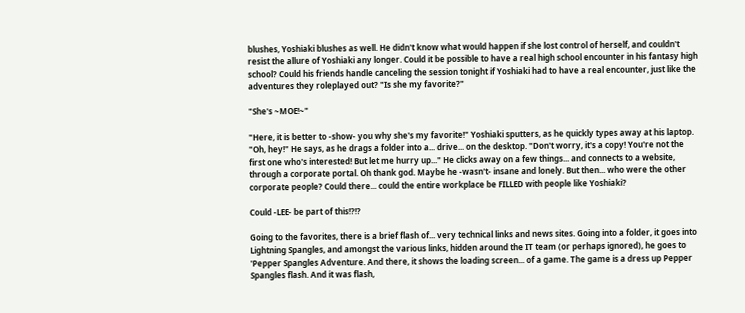blushes, Yoshiaki blushes as well. He didn't know what would happen if she lost control of herself, and couldn't resist the allure of Yoshiaki any longer. Could it be possible to have a real high school encounter in his fantasy high school? Could his friends handle canceling the session tonight if Yoshiaki had to have a real encounter, just like the adventures they roleplayed out? "Is she my favorite?"

"She's ~MOE!~"

"Here, it is better to -show- you why she's my favorite!" Yoshiaki sputters, as he quickly types away at his laptop. "Oh, hey!" He says, as he drags a folder into a... drive... on the desktop. "Don't worry, it's a copy! You're not the first one who's interested! But let me hurry up..." He clicks away on a few things... and connects to a website, through a corporate portal. Oh thank god. Maybe he -wasn't- insane and lonely. But then... who were the other corporate people? Could there... could the entire workplace be FILLED with people like Yoshiaki?

Could -LEE- be part of this!?!?

Going to the favorites, there is a brief flash of... very technical links and news sites. Going into a folder, it goes into Lightning Spangles, and amongst the various links, hidden around the IT team (or perhaps ignored), he goes to 'Pepper Spangles Adventure. And there, it shows the loading screen... of a game. The game is a dress up Pepper Spangles flash. And it was flash,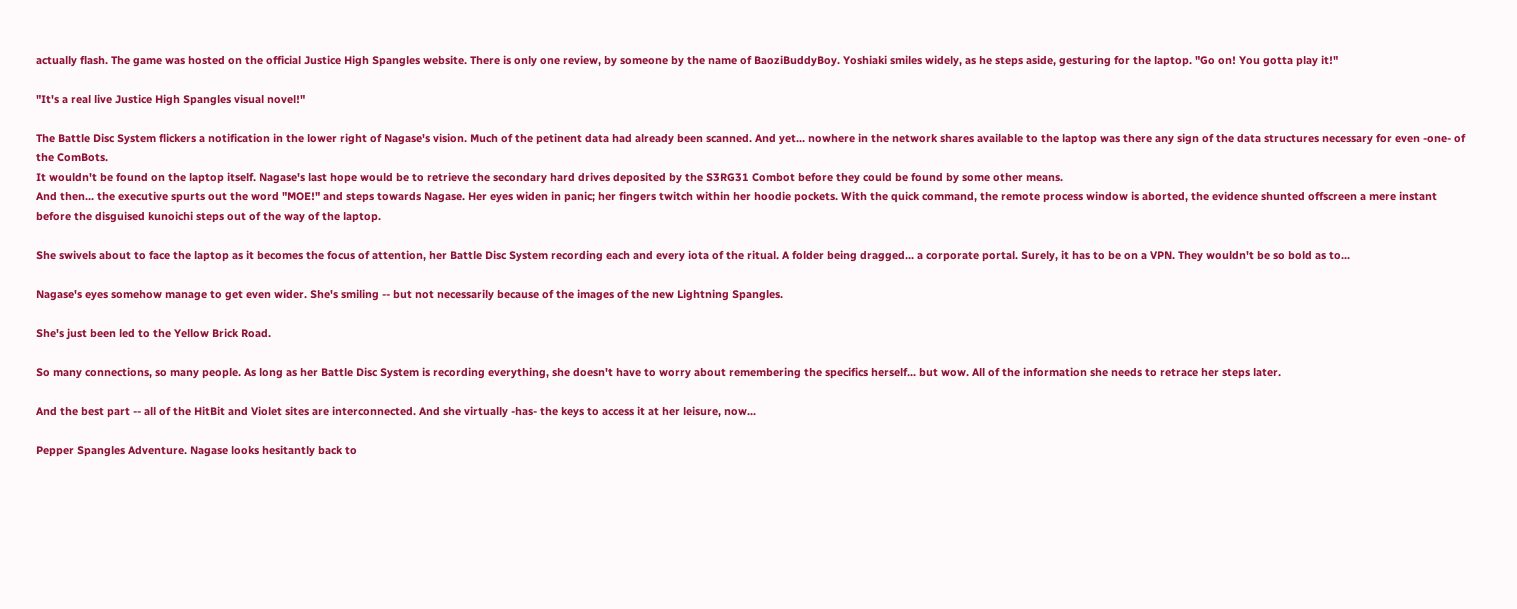actually flash. The game was hosted on the official Justice High Spangles website. There is only one review, by someone by the name of BaoziBuddyBoy. Yoshiaki smiles widely, as he steps aside, gesturing for the laptop. "Go on! You gotta play it!"

"It's a real live Justice High Spangles visual novel!"

The Battle Disc System flickers a notification in the lower right of Nagase's vision. Much of the petinent data had already been scanned. And yet... nowhere in the network shares available to the laptop was there any sign of the data structures necessary for even -one- of the ComBots.
It wouldn't be found on the laptop itself. Nagase's last hope would be to retrieve the secondary hard drives deposited by the S3RG31 Combot before they could be found by some other means.
And then... the executive spurts out the word "MOE!" and steps towards Nagase. Her eyes widen in panic; her fingers twitch within her hoodie pockets. With the quick command, the remote process window is aborted, the evidence shunted offscreen a mere instant before the disguised kunoichi steps out of the way of the laptop.

She swivels about to face the laptop as it becomes the focus of attention, her Battle Disc System recording each and every iota of the ritual. A folder being dragged... a corporate portal. Surely, it has to be on a VPN. They wouldn't be so bold as to...

Nagase's eyes somehow manage to get even wider. She's smiling -- but not necessarily because of the images of the new Lightning Spangles.

She's just been led to the Yellow Brick Road.

So many connections, so many people. As long as her Battle Disc System is recording everything, she doesn't have to worry about remembering the specifics herself... but wow. All of the information she needs to retrace her steps later.

And the best part -- all of the HitBit and Violet sites are interconnected. And she virtually -has- the keys to access it at her leisure, now...

Pepper Spangles Adventure. Nagase looks hesitantly back to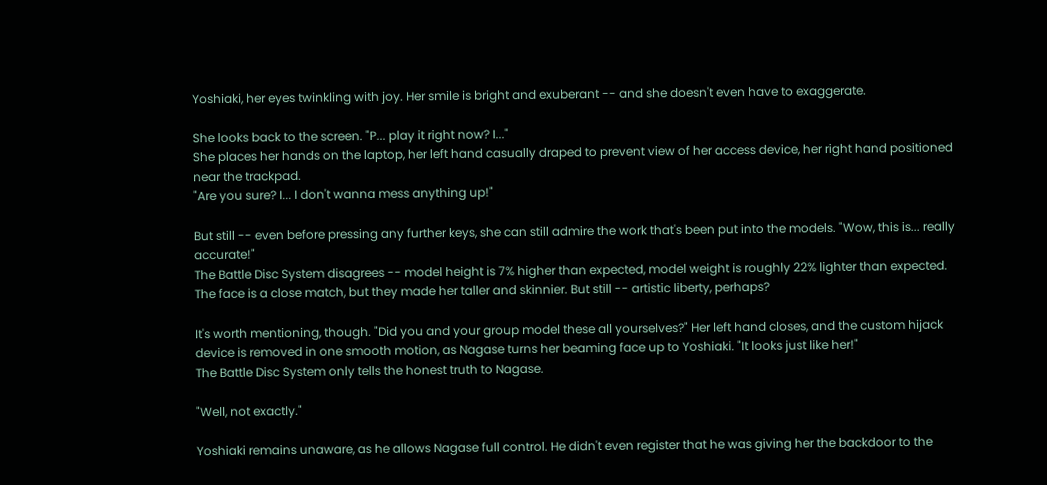Yoshiaki, her eyes twinkling with joy. Her smile is bright and exuberant -- and she doesn't even have to exaggerate.

She looks back to the screen. "P... play it right now? I..."
She places her hands on the laptop, her left hand casually draped to prevent view of her access device, her right hand positioned near the trackpad.
"Are you sure? I... I don't wanna mess anything up!"

But still -- even before pressing any further keys, she can still admire the work that's been put into the models. "Wow, this is... really accurate!"
The Battle Disc System disagrees -- model height is 7% higher than expected, model weight is roughly 22% lighter than expected. The face is a close match, but they made her taller and skinnier. But still -- artistic liberty, perhaps?

It's worth mentioning, though. "Did you and your group model these all yourselves?" Her left hand closes, and the custom hijack device is removed in one smooth motion, as Nagase turns her beaming face up to Yoshiaki. "It looks just like her!"
The Battle Disc System only tells the honest truth to Nagase.

"Well, not exactly."

Yoshiaki remains unaware, as he allows Nagase full control. He didn't even register that he was giving her the backdoor to the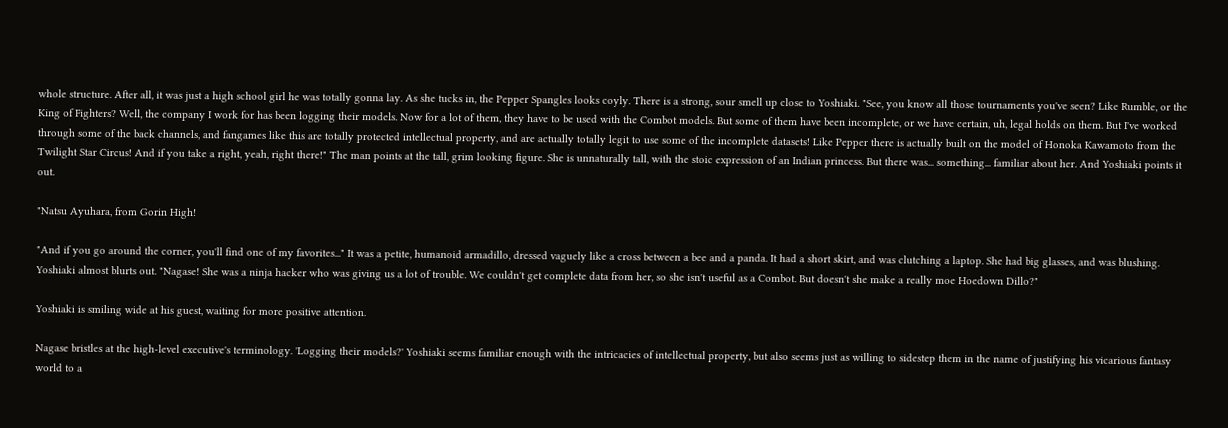whole structure. After all, it was just a high school girl he was totally gonna lay. As she tucks in, the Pepper Spangles looks coyly. There is a strong, sour smell up close to Yoshiaki. "See, you know all those tournaments you've seen? Like Rumble, or the King of Fighters? Well, the company I work for has been logging their models. Now for a lot of them, they have to be used with the Combot models. But some of them have been incomplete, or we have certain, uh, legal holds on them. But I've worked through some of the back channels, and fangames like this are totally protected intellectual property, and are actually totally legit to use some of the incomplete datasets! Like Pepper there is actually built on the model of Honoka Kawamoto from the Twilight Star Circus! And if you take a right, yeah, right there!" The man points at the tall, grim looking figure. She is unnaturally tall, with the stoic expression of an Indian princess. But there was... something... familiar about her. And Yoshiaki points it out.

"Natsu Ayuhara, from Gorin High!

"And if you go around the corner, you'll find one of my favorites..." It was a petite, humanoid armadillo, dressed vaguely like a cross between a bee and a panda. It had a short skirt, and was clutching a laptop. She had big glasses, and was blushing. Yoshiaki almost blurts out. "Nagase! She was a ninja hacker who was giving us a lot of trouble. We couldn't get complete data from her, so she isn't useful as a Combot. But doesn't she make a really moe Hoedown Dillo?"

Yoshiaki is smiling wide at his guest, waiting for more positive attention.

Nagase bristles at the high-level executive's terminology. 'Logging their models?' Yoshiaki seems familiar enough with the intricacies of intellectual property, but also seems just as willing to sidestep them in the name of justifying his vicarious fantasy world to a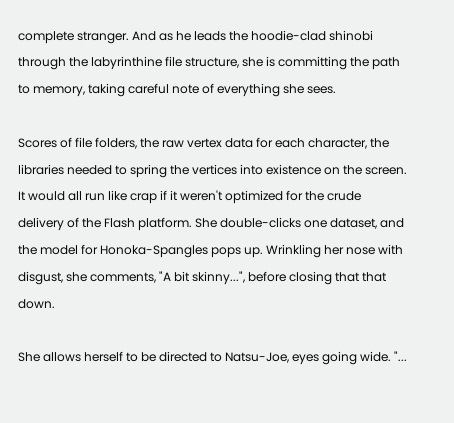complete stranger. And as he leads the hoodie-clad shinobi through the labyrinthine file structure, she is committing the path to memory, taking careful note of everything she sees.

Scores of file folders, the raw vertex data for each character, the libraries needed to spring the vertices into existence on the screen. It would all run like crap if it weren't optimized for the crude delivery of the Flash platform. She double-clicks one dataset, and the model for Honoka-Spangles pops up. Wrinkling her nose with disgust, she comments, "A bit skinny...", before closing that that down.

She allows herself to be directed to Natsu-Joe, eyes going wide. "...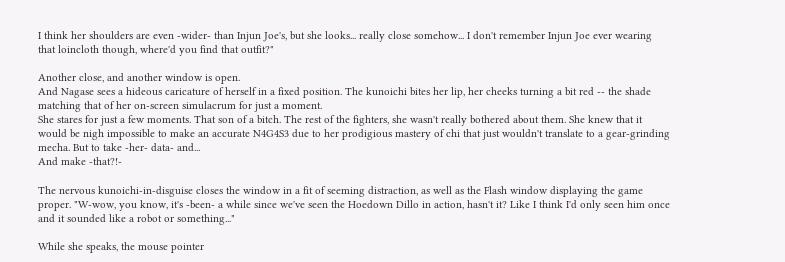I think her shoulders are even -wider- than Injun Joe's, but she looks... really close somehow... I don't remember Injun Joe ever wearing that loincloth though, where'd you find that outfit?"

Another close, and another window is open.
And Nagase sees a hideous caricature of herself in a fixed position. The kunoichi bites her lip, her cheeks turning a bit red -- the shade matching that of her on-screen simulacrum for just a moment.
She stares for just a few moments. That son of a bitch. The rest of the fighters, she wasn't really bothered about them. She knew that it would be nigh impossible to make an accurate N4G4S3 due to her prodigious mastery of chi that just wouldn't translate to a gear-grinding mecha. But to take -her- data- and...
And make -that?!-

The nervous kunoichi-in-disguise closes the window in a fit of seeming distraction, as well as the Flash window displaying the game proper. "W-wow, you know, it's -been- a while since we've seen the Hoedown Dillo in action, hasn't it? Like I think I'd only seen him once and it sounded like a robot or something..."

While she speaks, the mouse pointer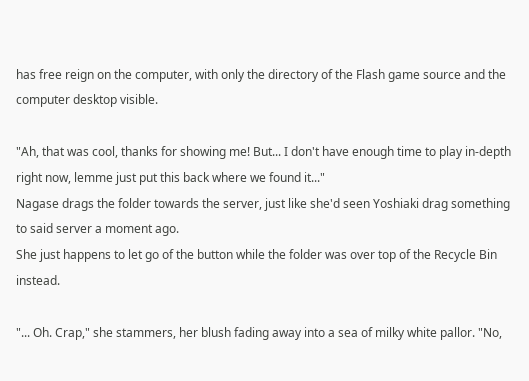has free reign on the computer, with only the directory of the Flash game source and the computer desktop visible.

"Ah, that was cool, thanks for showing me! But... I don't have enough time to play in-depth right now, lemme just put this back where we found it..."
Nagase drags the folder towards the server, just like she'd seen Yoshiaki drag something to said server a moment ago.
She just happens to let go of the button while the folder was over top of the Recycle Bin instead.

"... Oh. Crap," she stammers, her blush fading away into a sea of milky white pallor. "No,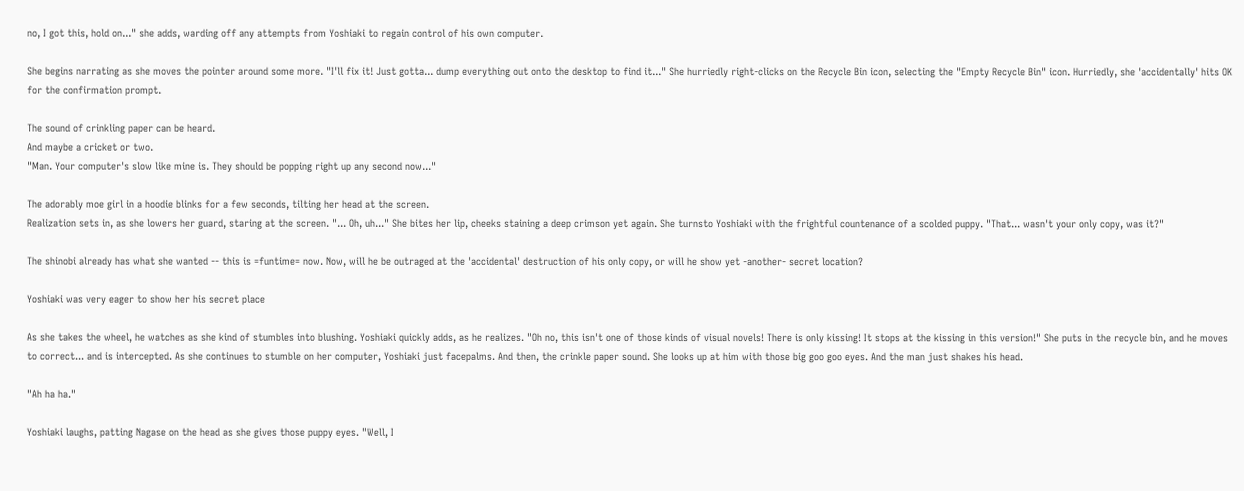no, I got this, hold on..." she adds, warding off any attempts from Yoshiaki to regain control of his own computer.

She begins narrating as she moves the pointer around some more. "I'll fix it! Just gotta... dump everything out onto the desktop to find it..." She hurriedly right-clicks on the Recycle Bin icon, selecting the "Empty Recycle Bin" icon. Hurriedly, she 'accidentally' hits OK for the confirmation prompt.

The sound of crinkling paper can be heard.
And maybe a cricket or two.
"Man. Your computer's slow like mine is. They should be popping right up any second now..."

The adorably moe girl in a hoodie blinks for a few seconds, tilting her head at the screen.
Realization sets in, as she lowers her guard, staring at the screen. "... Oh, uh..." She bites her lip, cheeks staining a deep crimson yet again. She turnsto Yoshiaki with the frightful countenance of a scolded puppy. "That... wasn't your only copy, was it?"

The shinobi already has what she wanted -- this is =funtime= now. Now, will he be outraged at the 'accidental' destruction of his only copy, or will he show yet -another- secret location?

Yoshiaki was very eager to show her his secret place

As she takes the wheel, he watches as she kind of stumbles into blushing. Yoshiaki quickly adds, as he realizes. "Oh no, this isn't one of those kinds of visual novels! There is only kissing! It stops at the kissing in this version!" She puts in the recycle bin, and he moves to correct... and is intercepted. As she continues to stumble on her computer, Yoshiaki just facepalms. And then, the crinkle paper sound. She looks up at him with those big goo goo eyes. And the man just shakes his head.

"Ah ha ha."

Yoshiaki laughs, patting Nagase on the head as she gives those puppy eyes. "Well, I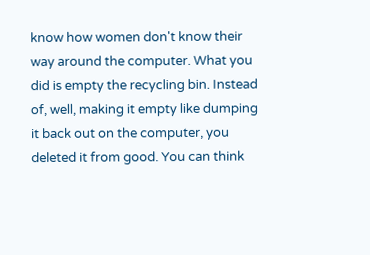know how women don't know their way around the computer. What you did is empty the recycling bin. Instead of, well, making it empty like dumping it back out on the computer, you deleted it from good. You can think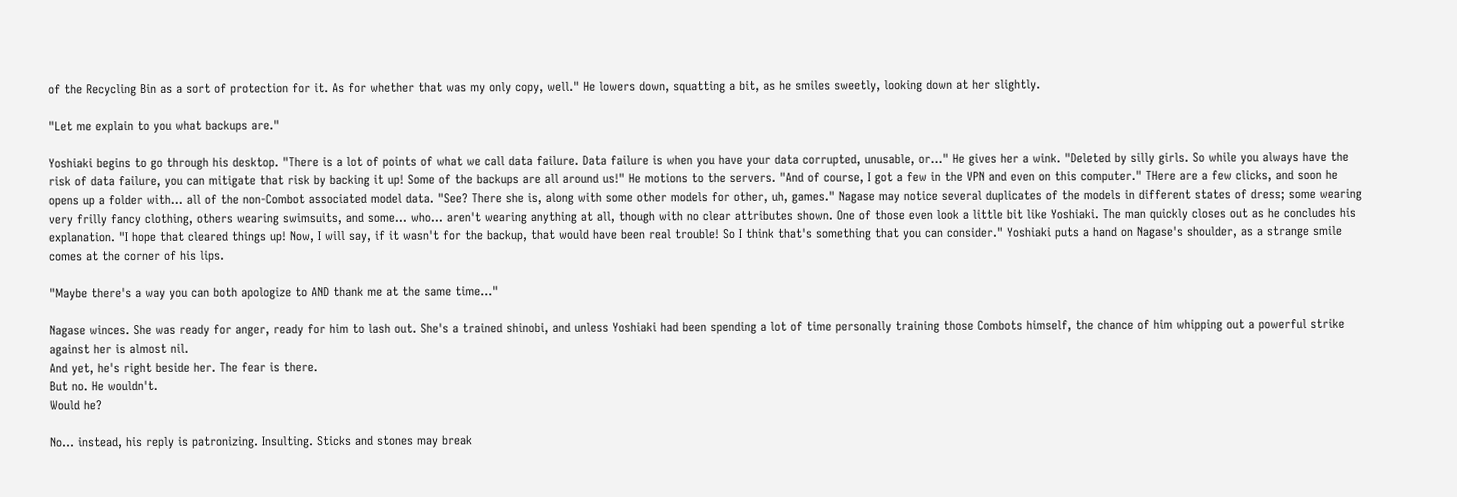of the Recycling Bin as a sort of protection for it. As for whether that was my only copy, well." He lowers down, squatting a bit, as he smiles sweetly, looking down at her slightly.

"Let me explain to you what backups are."

Yoshiaki begins to go through his desktop. "There is a lot of points of what we call data failure. Data failure is when you have your data corrupted, unusable, or..." He gives her a wink. "Deleted by silly girls. So while you always have the risk of data failure, you can mitigate that risk by backing it up! Some of the backups are all around us!" He motions to the servers. "And of course, I got a few in the VPN and even on this computer." THere are a few clicks, and soon he opens up a folder with... all of the non-Combot associated model data. "See? There she is, along with some other models for other, uh, games." Nagase may notice several duplicates of the models in different states of dress; some wearing very frilly fancy clothing, others wearing swimsuits, and some... who... aren't wearing anything at all, though with no clear attributes shown. One of those even look a little bit like Yoshiaki. The man quickly closes out as he concludes his explanation. "I hope that cleared things up! Now, I will say, if it wasn't for the backup, that would have been real trouble! So I think that's something that you can consider." Yoshiaki puts a hand on Nagase's shoulder, as a strange smile comes at the corner of his lips.

"Maybe there's a way you can both apologize to AND thank me at the same time..."

Nagase winces. She was ready for anger, ready for him to lash out. She's a trained shinobi, and unless Yoshiaki had been spending a lot of time personally training those Combots himself, the chance of him whipping out a powerful strike against her is almost nil.
And yet, he's right beside her. The fear is there.
But no. He wouldn't.
Would he?

No... instead, his reply is patronizing. Insulting. Sticks and stones may break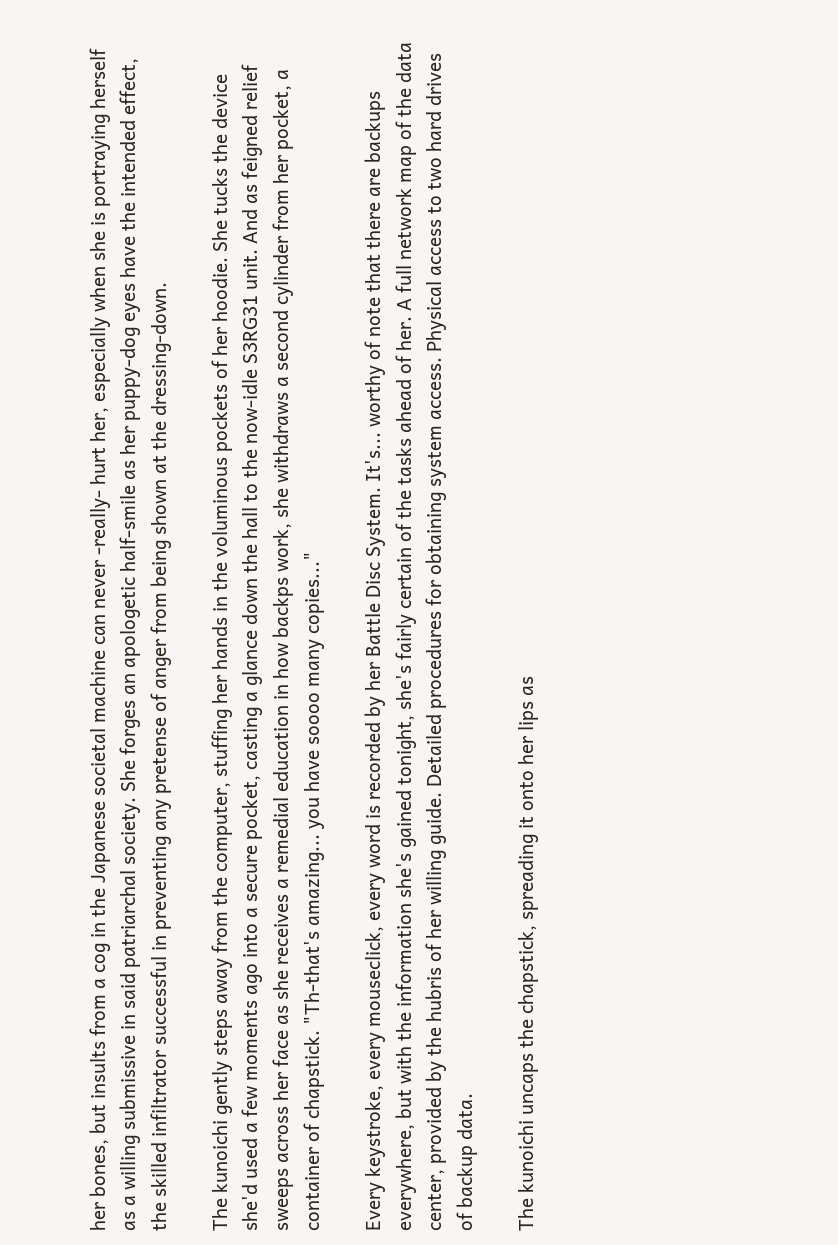her bones, but insults from a cog in the Japanese societal machine can never -really- hurt her, especially when she is portraying herself as a willing submissive in said patriarchal society. She forges an apologetic half-smile as her puppy-dog eyes have the intended effect, the skilled infiltrator successful in preventing any pretense of anger from being shown at the dressing-down.

The kunoichi gently steps away from the computer, stuffing her hands in the voluminous pockets of her hoodie. She tucks the device she'd used a few moments ago into a secure pocket, casting a glance down the hall to the now-idle S3RG31 unit. And as feigned relief sweeps across her face as she receives a remedial education in how backps work, she withdraws a second cylinder from her pocket, a container of chapstick. "Th-that's amazing... you have soooo many copies..."

Every keystroke, every mouseclick, every word is recorded by her Battle Disc System. It's... worthy of note that there are backups everywhere, but with the information she's gained tonight, she's fairly certain of the tasks ahead of her. A full network map of the data center, provided by the hubris of her willing guide. Detailed procedures for obtaining system access. Physical access to two hard drives of backup data.

The kunoichi uncaps the chapstick, spreading it onto her lips as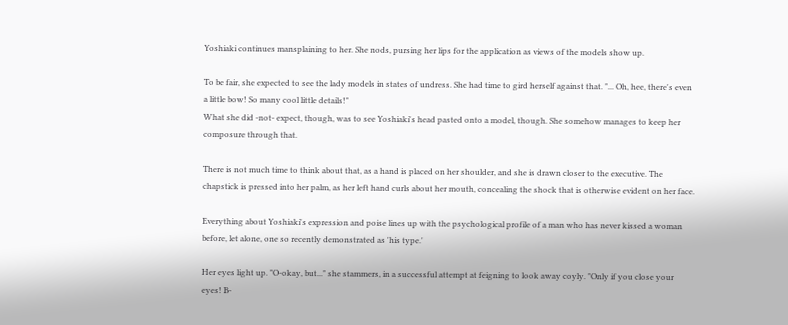Yoshiaki continues mansplaining to her. She nods, pursing her lips for the application as views of the models show up.

To be fair, she expected to see the lady models in states of undress. She had time to gird herself against that. "... Oh, hee, there's even a little bow! So many cool little details!"
What she did -not- expect, though, was to see Yoshiaki's head pasted onto a model, though. She somehow manages to keep her composure through that.

There is not much time to think about that, as a hand is placed on her shoulder, and she is drawn closer to the executive. The chapstick is pressed into her palm, as her left hand curls about her mouth, concealing the shock that is otherwise evident on her face.

Everything about Yoshiaki's expression and poise lines up with the psychological profile of a man who has never kissed a woman before, let alone, one so recently demonstrated as 'his type.'

Her eyes light up. "O-okay, but..." she stammers, in a successful attempt at feigning to look away coyly. "Only if you close your eyes! B-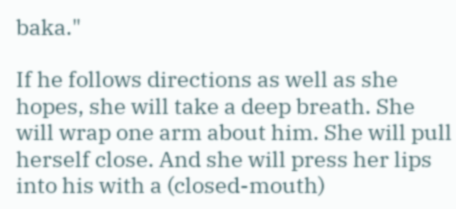baka."

If he follows directions as well as she hopes, she will take a deep breath. She will wrap one arm about him. She will pull herself close. And she will press her lips into his with a (closed-mouth)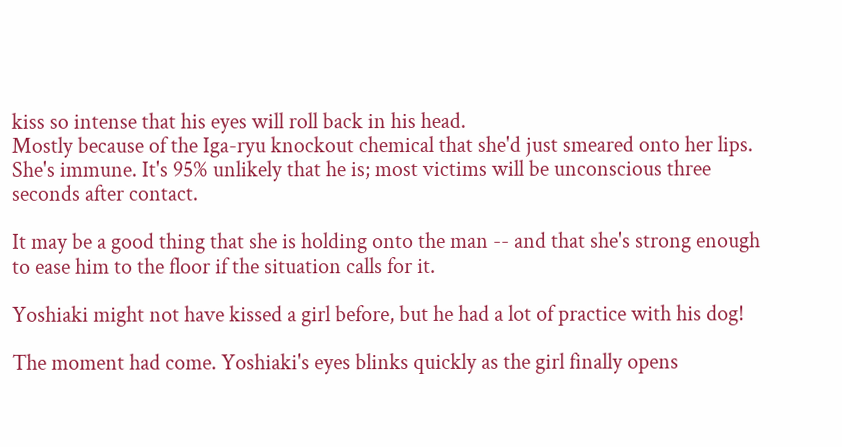kiss so intense that his eyes will roll back in his head.
Mostly because of the Iga-ryu knockout chemical that she'd just smeared onto her lips. She's immune. It's 95% unlikely that he is; most victims will be unconscious three seconds after contact.

It may be a good thing that she is holding onto the man -- and that she's strong enough to ease him to the floor if the situation calls for it.

Yoshiaki might not have kissed a girl before, but he had a lot of practice with his dog!

The moment had come. Yoshiaki's eyes blinks quickly as the girl finally opens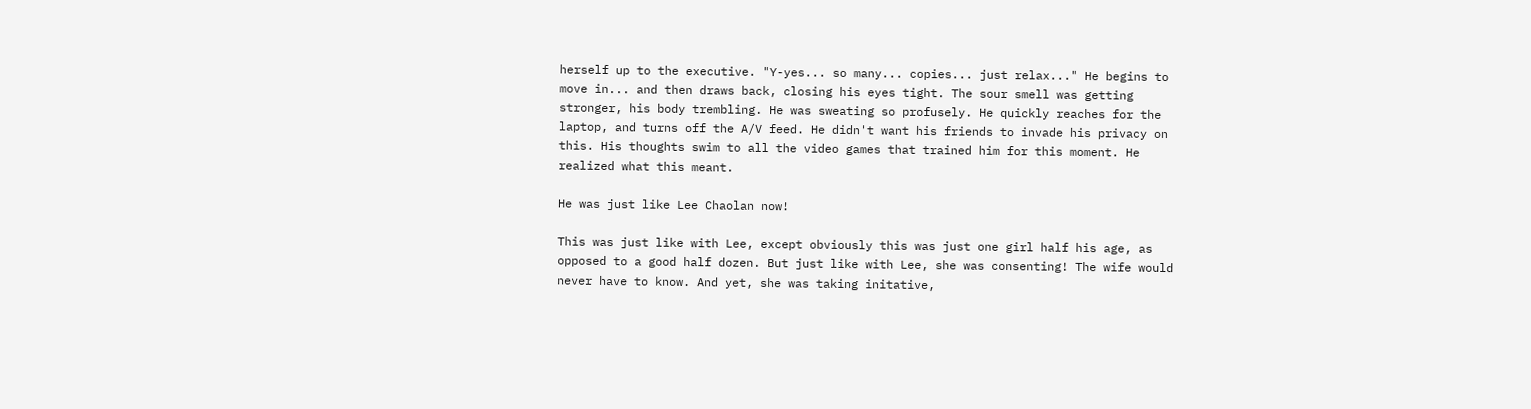herself up to the executive. "Y-yes... so many... copies... just relax..." He begins to move in... and then draws back, closing his eyes tight. The sour smell was getting stronger, his body trembling. He was sweating so profusely. He quickly reaches for the laptop, and turns off the A/V feed. He didn't want his friends to invade his privacy on this. His thoughts swim to all the video games that trained him for this moment. He realized what this meant.

He was just like Lee Chaolan now!

This was just like with Lee, except obviously this was just one girl half his age, as opposed to a good half dozen. But just like with Lee, she was consenting! The wife would never have to know. And yet, she was taking initative,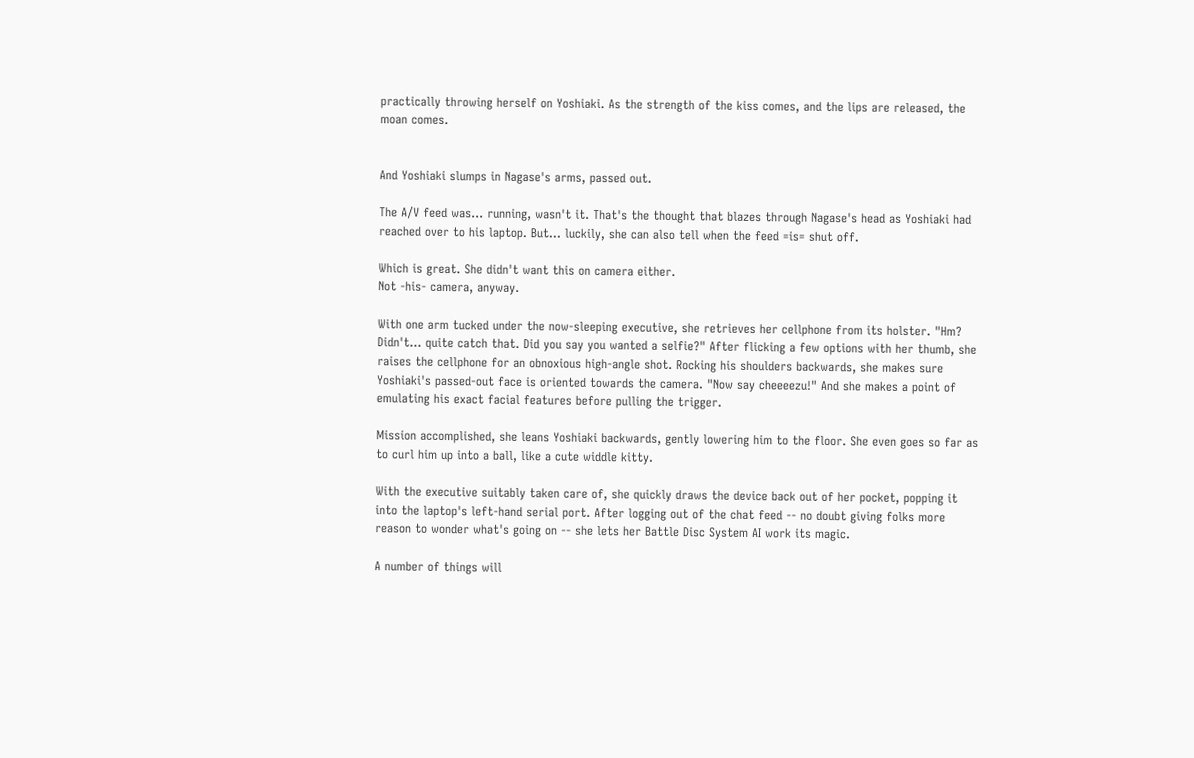practically throwing herself on Yoshiaki. As the strength of the kiss comes, and the lips are released, the moan comes.


And Yoshiaki slumps in Nagase's arms, passed out.

The A/V feed was... running, wasn't it. That's the thought that blazes through Nagase's head as Yoshiaki had reached over to his laptop. But... luckily, she can also tell when the feed =is= shut off.

Which is great. She didn't want this on camera either.
Not -his- camera, anyway.

With one arm tucked under the now-sleeping executive, she retrieves her cellphone from its holster. "Hm? Didn't... quite catch that. Did you say you wanted a selfie?" After flicking a few options with her thumb, she raises the cellphone for an obnoxious high-angle shot. Rocking his shoulders backwards, she makes sure Yoshiaki's passed-out face is oriented towards the camera. "Now say cheeeezu!" And she makes a point of emulating his exact facial features before pulling the trigger.

Mission accomplished, she leans Yoshiaki backwards, gently lowering him to the floor. She even goes so far as to curl him up into a ball, like a cute widdle kitty.

With the executive suitably taken care of, she quickly draws the device back out of her pocket, popping it into the laptop's left-hand serial port. After logging out of the chat feed -- no doubt giving folks more reason to wonder what's going on -- she lets her Battle Disc System AI work its magic.

A number of things will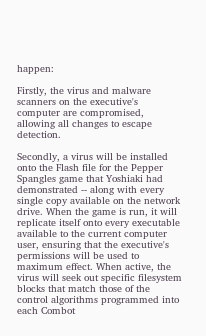happen:

Firstly, the virus and malware scanners on the executive's computer are compromised, allowing all changes to escape detection.

Secondly, a virus will be installed onto the Flash file for the Pepper Spangles game that Yoshiaki had demonstrated -- along with every single copy available on the network drive. When the game is run, it will replicate itself onto every executable available to the current computer user, ensuring that the executive's permissions will be used to maximum effect. When active, the virus will seek out specific filesystem blocks that match those of the control algorithms programmed into each Combot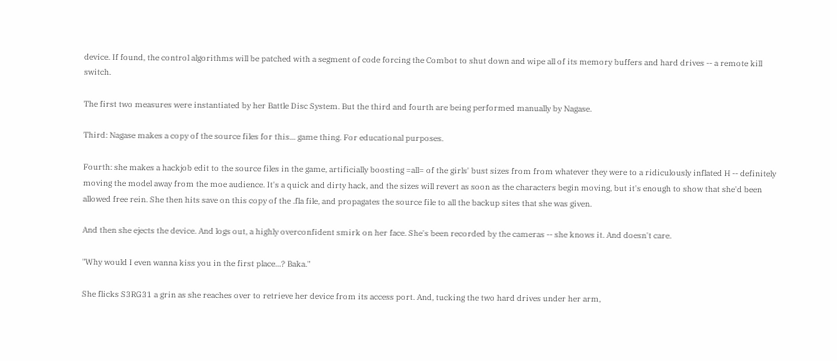device. If found, the control algorithms will be patched with a segment of code forcing the Combot to shut down and wipe all of its memory buffers and hard drives -- a remote kill switch.

The first two measures were instantiated by her Battle Disc System. But the third and fourth are being performed manually by Nagase.

Third: Nagase makes a copy of the source files for this... game thing. For educational purposes.

Fourth: she makes a hackjob edit to the source files in the game, artificially boosting =all= of the girls' bust sizes from from whatever they were to a ridiculously inflated H -- definitely moving the model away from the moe audience. It's a quick and dirty hack, and the sizes will revert as soon as the characters begin moving, but it's enough to show that she'd been allowed free rein. She then hits save on this copy of the .fla file, and propagates the source file to all the backup sites that she was given.

And then she ejects the device. And logs out, a highly overconfident smirk on her face. She's been recorded by the cameras -- she knows it. And doesn't care.

"Why would I even wanna kiss you in the first place...? Baka."

She flicks S3RG31 a grin as she reaches over to retrieve her device from its access port. And, tucking the two hard drives under her arm,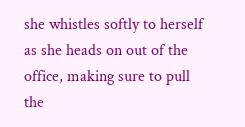she whistles softly to herself as she heads on out of the office, making sure to pull the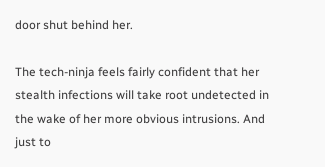door shut behind her.

The tech-ninja feels fairly confident that her stealth infections will take root undetected in the wake of her more obvious intrusions. And just to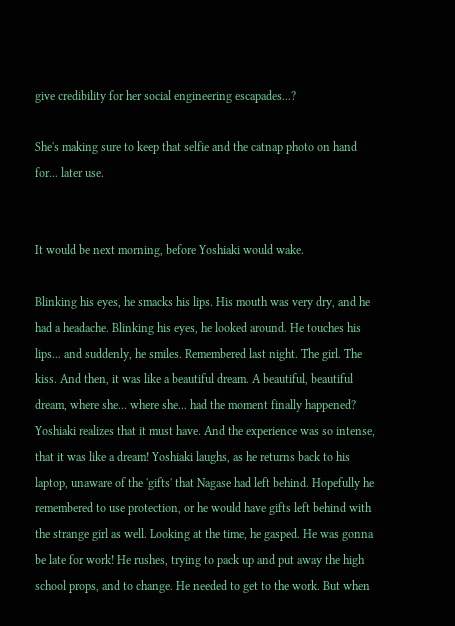give credibility for her social engineering escapades...?

She's making sure to keep that selfie and the catnap photo on hand for... later use.


It would be next morning, before Yoshiaki would wake.

Blinking his eyes, he smacks his lips. His mouth was very dry, and he had a headache. Blinking his eyes, he looked around. He touches his lips... and suddenly, he smiles. Remembered last night. The girl. The kiss. And then, it was like a beautiful dream. A beautiful, beautiful dream, where she... where she... had the moment finally happened? Yoshiaki realizes that it must have. And the experience was so intense, that it was like a dream! Yoshiaki laughs, as he returns back to his laptop, unaware of the 'gifts' that Nagase had left behind. Hopefully he remembered to use protection, or he would have gifts left behind with the strange girl as well. Looking at the time, he gasped. He was gonna be late for work! He rushes, trying to pack up and put away the high school props, and to change. He needed to get to the work. But when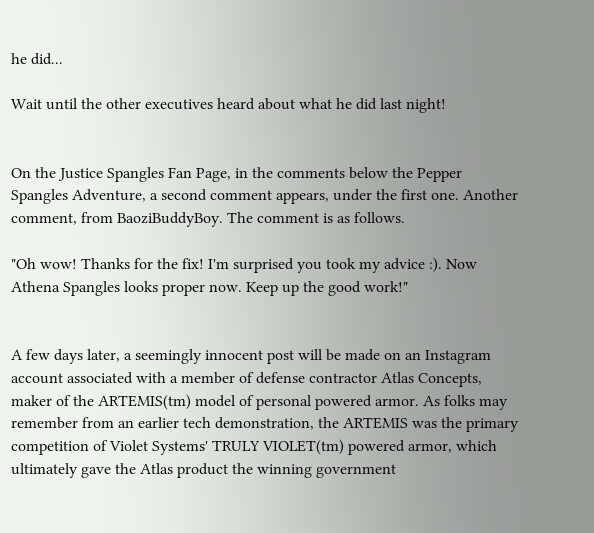he did...

Wait until the other executives heard about what he did last night!


On the Justice Spangles Fan Page, in the comments below the Pepper Spangles Adventure, a second comment appears, under the first one. Another comment, from BaoziBuddyBoy. The comment is as follows.

"Oh wow! Thanks for the fix! I'm surprised you took my advice :). Now Athena Spangles looks proper now. Keep up the good work!"


A few days later, a seemingly innocent post will be made on an Instagram account associated with a member of defense contractor Atlas Concepts, maker of the ARTEMIS(tm) model of personal powered armor. As folks may remember from an earlier tech demonstration, the ARTEMIS was the primary competition of Violet Systems' TRULY VIOLET(tm) powered armor, which ultimately gave the Atlas product the winning government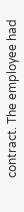contract. The employee had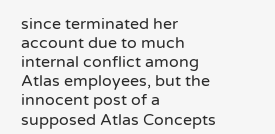since terminated her account due to much internal conflict among Atlas employees, but the innocent post of a supposed Atlas Concepts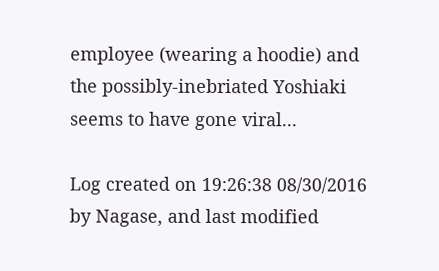employee (wearing a hoodie) and the possibly-inebriated Yoshiaki seems to have gone viral...

Log created on 19:26:38 08/30/2016 by Nagase, and last modified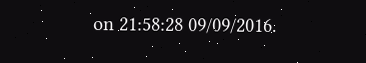on 21:58:28 09/09/2016.